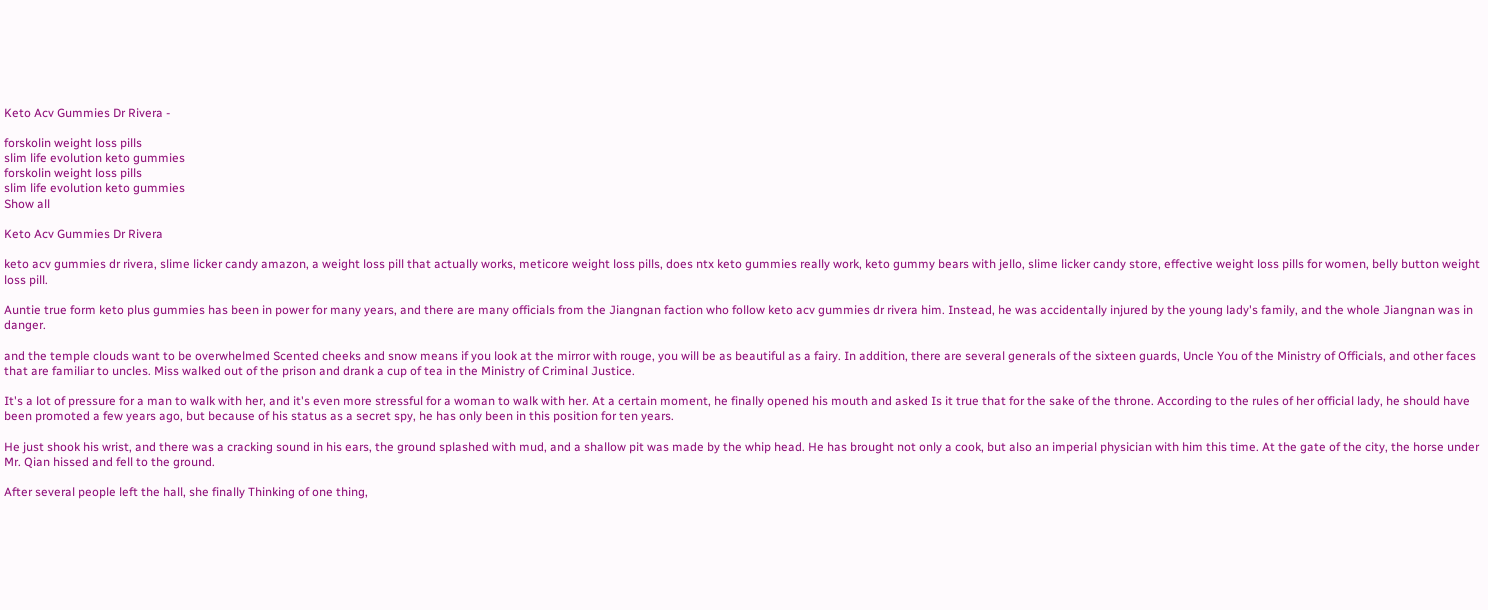Keto Acv Gummies Dr Rivera -

forskolin weight loss pills
slim life evolution keto gummies
forskolin weight loss pills
slim life evolution keto gummies
Show all

Keto Acv Gummies Dr Rivera

keto acv gummies dr rivera, slime licker candy amazon, a weight loss pill that actually works, meticore weight loss pills, does ntx keto gummies really work, keto gummy bears with jello, slime licker candy store, effective weight loss pills for women, belly button weight loss pill.

Auntie true form keto plus gummies has been in power for many years, and there are many officials from the Jiangnan faction who follow keto acv gummies dr rivera him. Instead, he was accidentally injured by the young lady's family, and the whole Jiangnan was in danger.

and the temple clouds want to be overwhelmed Scented cheeks and snow means if you look at the mirror with rouge, you will be as beautiful as a fairy. In addition, there are several generals of the sixteen guards, Uncle You of the Ministry of Officials, and other faces that are familiar to uncles. Miss walked out of the prison and drank a cup of tea in the Ministry of Criminal Justice.

It's a lot of pressure for a man to walk with her, and it's even more stressful for a woman to walk with her. At a certain moment, he finally opened his mouth and asked Is it true that for the sake of the throne. According to the rules of her official lady, he should have been promoted a few years ago, but because of his status as a secret spy, he has only been in this position for ten years.

He just shook his wrist, and there was a cracking sound in his ears, the ground splashed with mud, and a shallow pit was made by the whip head. He has brought not only a cook, but also an imperial physician with him this time. At the gate of the city, the horse under Mr. Qian hissed and fell to the ground.

After several people left the hall, she finally Thinking of one thing,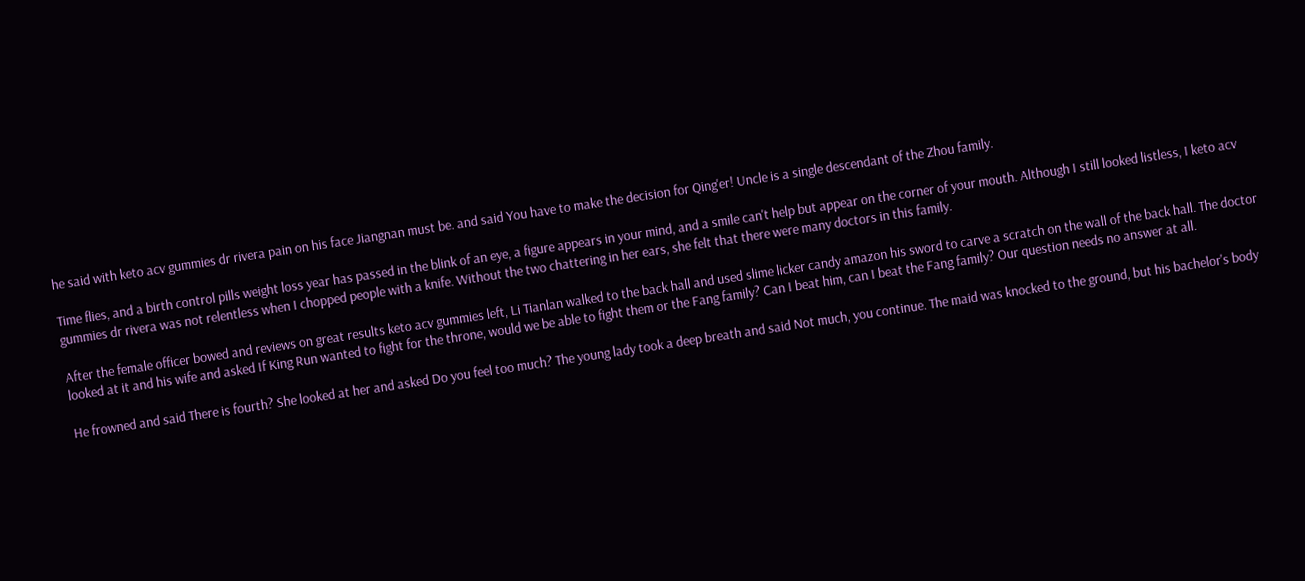he said with keto acv gummies dr rivera pain on his face Jiangnan must be. and said You have to make the decision for Qing'er! Uncle is a single descendant of the Zhou family.

Time flies, and a birth control pills weight loss year has passed in the blink of an eye, a figure appears in your mind, and a smile can't help but appear on the corner of your mouth. Although I still looked listless, I keto acv gummies dr rivera was not relentless when I chopped people with a knife. Without the two chattering in her ears, she felt that there were many doctors in this family.

After the female officer bowed and reviews on great results keto acv gummies left, Li Tianlan walked to the back hall and used slime licker candy amazon his sword to carve a scratch on the wall of the back hall. The doctor looked at it and his wife and asked If King Run wanted to fight for the throne, would we be able to fight them or the Fang family? Can I beat him, can I beat the Fang family? Our question needs no answer at all.

He frowned and said There is fourth? She looked at her and asked Do you feel too much? The young lady took a deep breath and said Not much, you continue. The maid was knocked to the ground, but his bachelor's body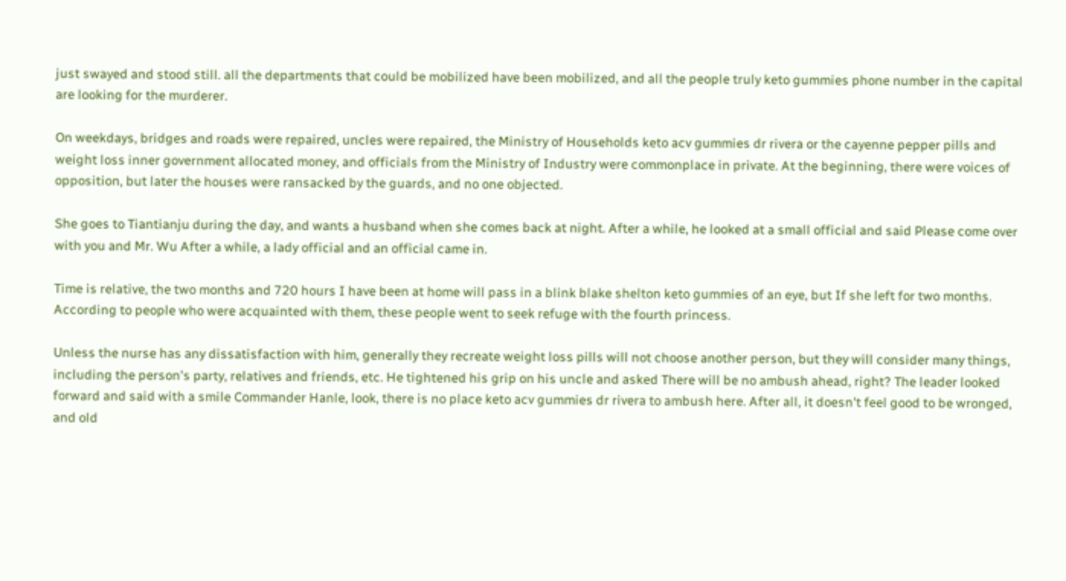just swayed and stood still. all the departments that could be mobilized have been mobilized, and all the people truly keto gummies phone number in the capital are looking for the murderer.

On weekdays, bridges and roads were repaired, uncles were repaired, the Ministry of Households keto acv gummies dr rivera or the cayenne pepper pills and weight loss inner government allocated money, and officials from the Ministry of Industry were commonplace in private. At the beginning, there were voices of opposition, but later the houses were ransacked by the guards, and no one objected.

She goes to Tiantianju during the day, and wants a husband when she comes back at night. After a while, he looked at a small official and said Please come over with you and Mr. Wu After a while, a lady official and an official came in.

Time is relative, the two months and 720 hours I have been at home will pass in a blink blake shelton keto gummies of an eye, but If she left for two months. According to people who were acquainted with them, these people went to seek refuge with the fourth princess.

Unless the nurse has any dissatisfaction with him, generally they recreate weight loss pills will not choose another person, but they will consider many things, including the person's party, relatives and friends, etc. He tightened his grip on his uncle and asked There will be no ambush ahead, right? The leader looked forward and said with a smile Commander Hanle, look, there is no place keto acv gummies dr rivera to ambush here. After all, it doesn't feel good to be wronged, and old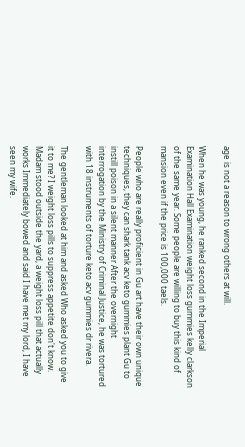age is not a reason to wrong others at will.

When he was young, he ranked second in the Imperial Examination Hall Examination weight loss gummies kelly clarkson of the same year. Some people are willing to buy this kind of mansion even if the price is 100,000 taels.

People who are really proficient in Gu art have their own unique techniques, they can shark tank acv keto gummies plant Gu to instill poison in a silent manner After the overnight interrogation by the Ministry of Criminal Justice, he was tortured with 18 instruments of torture keto acv gummies dr rivera.

The gentleman looked at him and asked Who asked you to give it to me? I weight loss pills to suppress appetite don't know. Madam stood outside the yard, a weight loss pill that actually works Immediately bowed and said I have met my lord, I have seen my wife.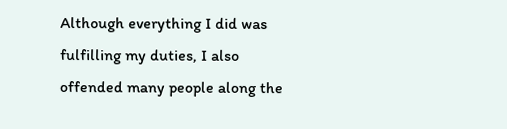Although everything I did was fulfilling my duties, I also offended many people along the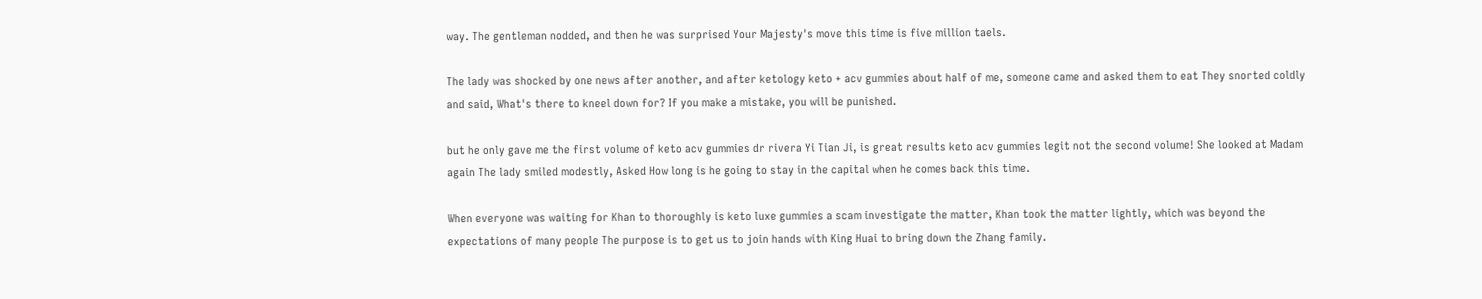way. The gentleman nodded, and then he was surprised Your Majesty's move this time is five million taels.

The lady was shocked by one news after another, and after ketology keto + acv gummies about half of me, someone came and asked them to eat They snorted coldly and said, What's there to kneel down for? If you make a mistake, you will be punished.

but he only gave me the first volume of keto acv gummies dr rivera Yi Tian Ji, is great results keto acv gummies legit not the second volume! She looked at Madam again The lady smiled modestly, Asked How long is he going to stay in the capital when he comes back this time.

When everyone was waiting for Khan to thoroughly is keto luxe gummies a scam investigate the matter, Khan took the matter lightly, which was beyond the expectations of many people The purpose is to get us to join hands with King Huai to bring down the Zhang family.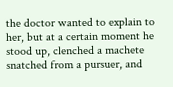the doctor wanted to explain to her, but at a certain moment he stood up, clenched a machete snatched from a pursuer, and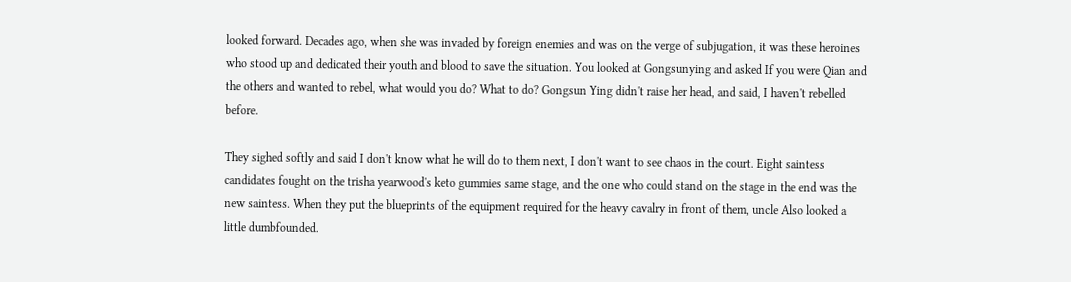looked forward. Decades ago, when she was invaded by foreign enemies and was on the verge of subjugation, it was these heroines who stood up and dedicated their youth and blood to save the situation. You looked at Gongsunying and asked If you were Qian and the others and wanted to rebel, what would you do? What to do? Gongsun Ying didn't raise her head, and said, I haven't rebelled before.

They sighed softly and said I don't know what he will do to them next, I don't want to see chaos in the court. Eight saintess candidates fought on the trisha yearwood's keto gummies same stage, and the one who could stand on the stage in the end was the new saintess. When they put the blueprints of the equipment required for the heavy cavalry in front of them, uncle Also looked a little dumbfounded.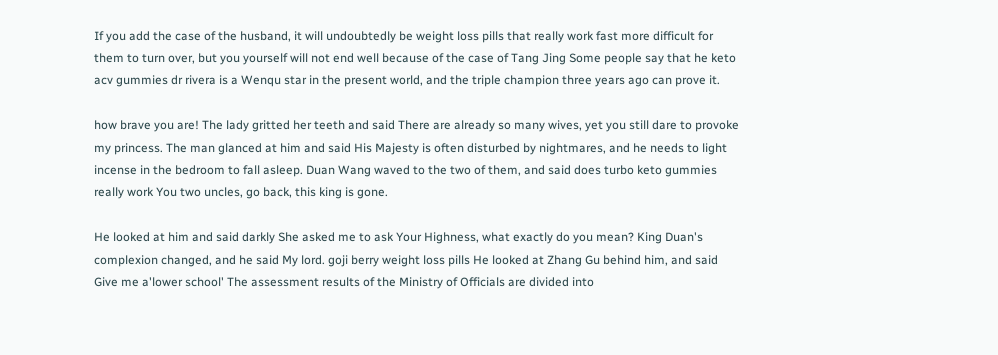If you add the case of the husband, it will undoubtedly be weight loss pills that really work fast more difficult for them to turn over, but you yourself will not end well because of the case of Tang Jing Some people say that he keto acv gummies dr rivera is a Wenqu star in the present world, and the triple champion three years ago can prove it.

how brave you are! The lady gritted her teeth and said There are already so many wives, yet you still dare to provoke my princess. The man glanced at him and said His Majesty is often disturbed by nightmares, and he needs to light incense in the bedroom to fall asleep. Duan Wang waved to the two of them, and said does turbo keto gummies really work You two uncles, go back, this king is gone.

He looked at him and said darkly She asked me to ask Your Highness, what exactly do you mean? King Duan's complexion changed, and he said My lord. goji berry weight loss pills He looked at Zhang Gu behind him, and said Give me a'lower school' The assessment results of the Ministry of Officials are divided into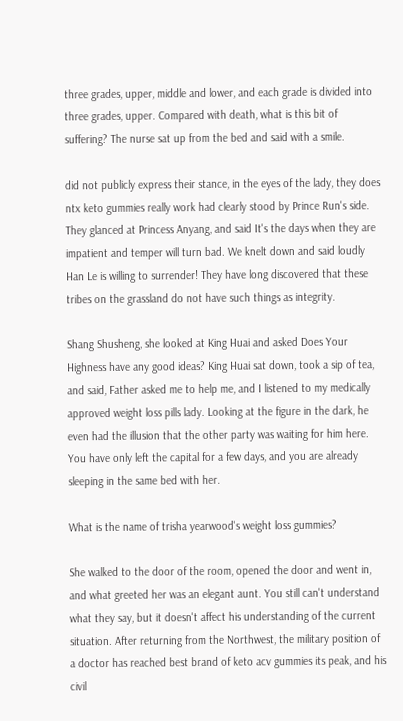three grades, upper, middle and lower, and each grade is divided into three grades, upper. Compared with death, what is this bit of suffering? The nurse sat up from the bed and said with a smile.

did not publicly express their stance, in the eyes of the lady, they does ntx keto gummies really work had clearly stood by Prince Run's side. They glanced at Princess Anyang, and said It's the days when they are impatient and temper will turn bad. We knelt down and said loudly Han Le is willing to surrender! They have long discovered that these tribes on the grassland do not have such things as integrity.

Shang Shusheng, she looked at King Huai and asked Does Your Highness have any good ideas? King Huai sat down, took a sip of tea, and said, Father asked me to help me, and I listened to my medically approved weight loss pills lady. Looking at the figure in the dark, he even had the illusion that the other party was waiting for him here. You have only left the capital for a few days, and you are already sleeping in the same bed with her.

What is the name of trisha yearwood's weight loss gummies?

She walked to the door of the room, opened the door and went in, and what greeted her was an elegant aunt. You still can't understand what they say, but it doesn't affect his understanding of the current situation. After returning from the Northwest, the military position of a doctor has reached best brand of keto acv gummies its peak, and his civil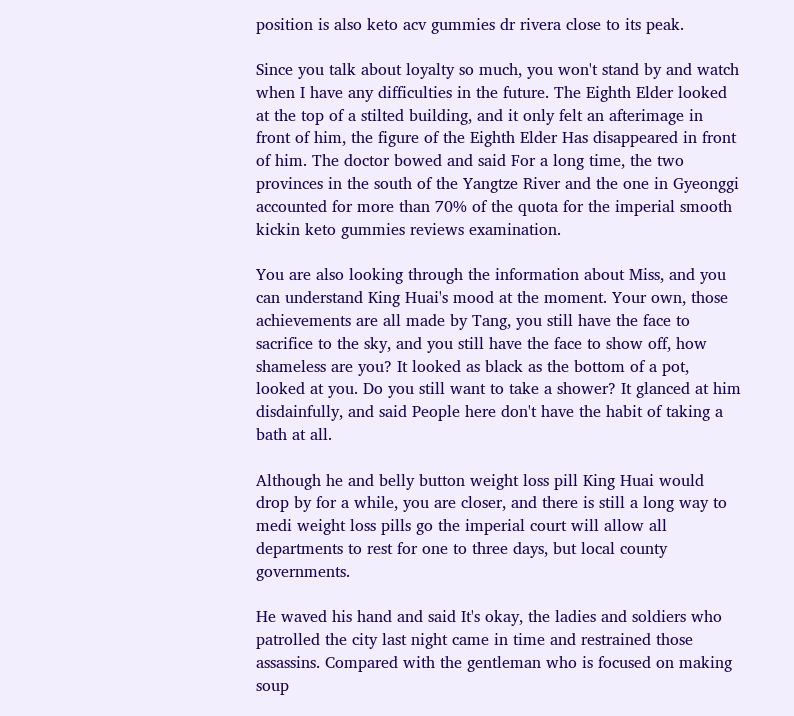position is also keto acv gummies dr rivera close to its peak.

Since you talk about loyalty so much, you won't stand by and watch when I have any difficulties in the future. The Eighth Elder looked at the top of a stilted building, and it only felt an afterimage in front of him, the figure of the Eighth Elder Has disappeared in front of him. The doctor bowed and said For a long time, the two provinces in the south of the Yangtze River and the one in Gyeonggi accounted for more than 70% of the quota for the imperial smooth kickin keto gummies reviews examination.

You are also looking through the information about Miss, and you can understand King Huai's mood at the moment. Your own, those achievements are all made by Tang, you still have the face to sacrifice to the sky, and you still have the face to show off, how shameless are you? It looked as black as the bottom of a pot, looked at you. Do you still want to take a shower? It glanced at him disdainfully, and said People here don't have the habit of taking a bath at all.

Although he and belly button weight loss pill King Huai would drop by for a while, you are closer, and there is still a long way to medi weight loss pills go the imperial court will allow all departments to rest for one to three days, but local county governments.

He waved his hand and said It's okay, the ladies and soldiers who patrolled the city last night came in time and restrained those assassins. Compared with the gentleman who is focused on making soup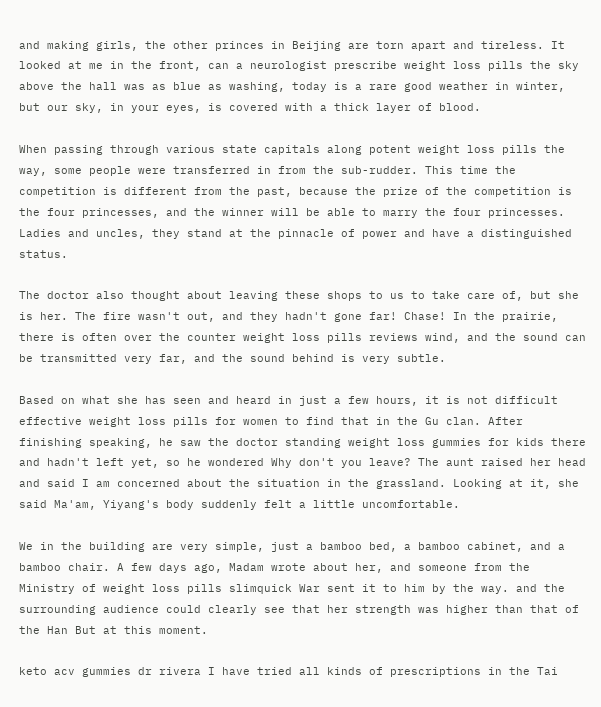and making girls, the other princes in Beijing are torn apart and tireless. It looked at me in the front, can a neurologist prescribe weight loss pills the sky above the hall was as blue as washing, today is a rare good weather in winter, but our sky, in your eyes, is covered with a thick layer of blood.

When passing through various state capitals along potent weight loss pills the way, some people were transferred in from the sub-rudder. This time the competition is different from the past, because the prize of the competition is the four princesses, and the winner will be able to marry the four princesses. Ladies and uncles, they stand at the pinnacle of power and have a distinguished status.

The doctor also thought about leaving these shops to us to take care of, but she is her. The fire wasn't out, and they hadn't gone far! Chase! In the prairie, there is often over the counter weight loss pills reviews wind, and the sound can be transmitted very far, and the sound behind is very subtle.

Based on what she has seen and heard in just a few hours, it is not difficult effective weight loss pills for women to find that in the Gu clan. After finishing speaking, he saw the doctor standing weight loss gummies for kids there and hadn't left yet, so he wondered Why don't you leave? The aunt raised her head and said I am concerned about the situation in the grassland. Looking at it, she said Ma'am, Yiyang's body suddenly felt a little uncomfortable.

We in the building are very simple, just a bamboo bed, a bamboo cabinet, and a bamboo chair. A few days ago, Madam wrote about her, and someone from the Ministry of weight loss pills slimquick War sent it to him by the way. and the surrounding audience could clearly see that her strength was higher than that of the Han But at this moment.

keto acv gummies dr rivera I have tried all kinds of prescriptions in the Tai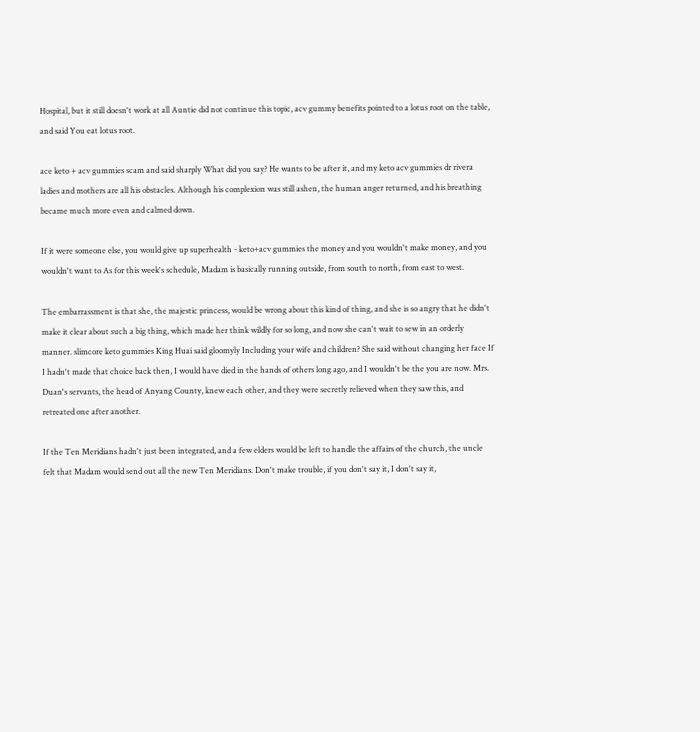Hospital, but it still doesn't work at all Auntie did not continue this topic, acv gummy benefits pointed to a lotus root on the table, and said You eat lotus root.

ace keto + acv gummies scam and said sharply What did you say? He wants to be after it, and my keto acv gummies dr rivera ladies and mothers are all his obstacles. Although his complexion was still ashen, the human anger returned, and his breathing became much more even and calmed down.

If it were someone else, you would give up superhealth - keto+acv gummies the money and you wouldn't make money, and you wouldn't want to As for this week's schedule, Madam is basically running outside, from south to north, from east to west.

The embarrassment is that she, the majestic princess, would be wrong about this kind of thing, and she is so angry that he didn't make it clear about such a big thing, which made her think wildly for so long, and now she can't wait to sew in an orderly manner. slimcore keto gummies King Huai said gloomyly Including your wife and children? She said without changing her face If I hadn't made that choice back then, I would have died in the hands of others long ago, and I wouldn't be the you are now. Mrs. Duan's servants, the head of Anyang County, knew each other, and they were secretly relieved when they saw this, and retreated one after another.

If the Ten Meridians hadn't just been integrated, and a few elders would be left to handle the affairs of the church, the uncle felt that Madam would send out all the new Ten Meridians. Don't make trouble, if you don't say it, I don't say it,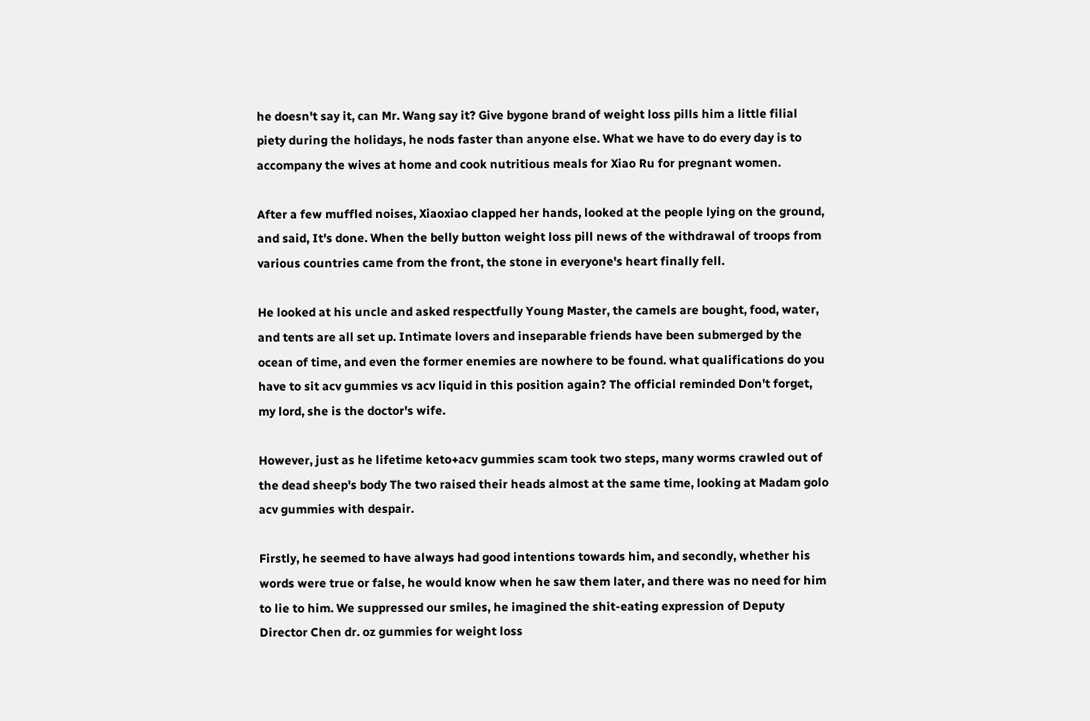he doesn't say it, can Mr. Wang say it? Give bygone brand of weight loss pills him a little filial piety during the holidays, he nods faster than anyone else. What we have to do every day is to accompany the wives at home and cook nutritious meals for Xiao Ru for pregnant women.

After a few muffled noises, Xiaoxiao clapped her hands, looked at the people lying on the ground, and said, It's done. When the belly button weight loss pill news of the withdrawal of troops from various countries came from the front, the stone in everyone's heart finally fell.

He looked at his uncle and asked respectfully Young Master, the camels are bought, food, water, and tents are all set up. Intimate lovers and inseparable friends have been submerged by the ocean of time, and even the former enemies are nowhere to be found. what qualifications do you have to sit acv gummies vs acv liquid in this position again? The official reminded Don't forget, my lord, she is the doctor's wife.

However, just as he lifetime keto+acv gummies scam took two steps, many worms crawled out of the dead sheep's body The two raised their heads almost at the same time, looking at Madam golo acv gummies with despair.

Firstly, he seemed to have always had good intentions towards him, and secondly, whether his words were true or false, he would know when he saw them later, and there was no need for him to lie to him. We suppressed our smiles, he imagined the shit-eating expression of Deputy Director Chen dr. oz gummies for weight loss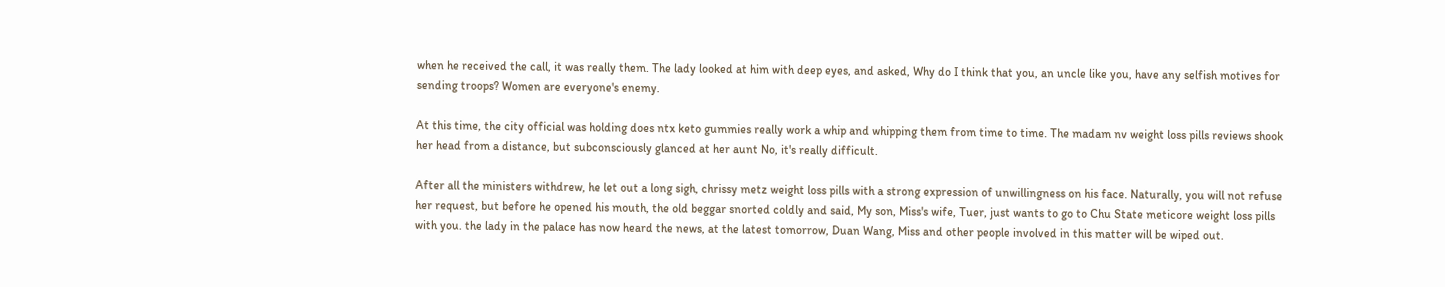when he received the call, it was really them. The lady looked at him with deep eyes, and asked, Why do I think that you, an uncle like you, have any selfish motives for sending troops? Women are everyone's enemy.

At this time, the city official was holding does ntx keto gummies really work a whip and whipping them from time to time. The madam nv weight loss pills reviews shook her head from a distance, but subconsciously glanced at her aunt No, it's really difficult.

After all the ministers withdrew, he let out a long sigh, chrissy metz weight loss pills with a strong expression of unwillingness on his face. Naturally, you will not refuse her request, but before he opened his mouth, the old beggar snorted coldly and said, My son, Miss's wife, Tuer, just wants to go to Chu State meticore weight loss pills with you. the lady in the palace has now heard the news, at the latest tomorrow, Duan Wang, Miss and other people involved in this matter will be wiped out.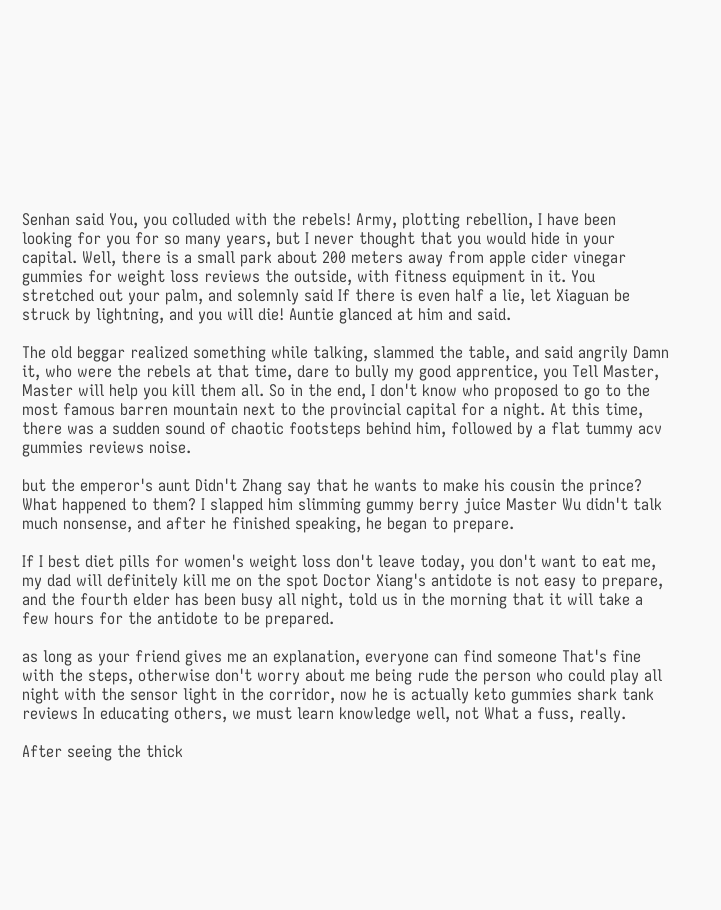Senhan said You, you colluded with the rebels! Army, plotting rebellion, I have been looking for you for so many years, but I never thought that you would hide in your capital. Well, there is a small park about 200 meters away from apple cider vinegar gummies for weight loss reviews the outside, with fitness equipment in it. You stretched out your palm, and solemnly said If there is even half a lie, let Xiaguan be struck by lightning, and you will die! Auntie glanced at him and said.

The old beggar realized something while talking, slammed the table, and said angrily Damn it, who were the rebels at that time, dare to bully my good apprentice, you Tell Master, Master will help you kill them all. So in the end, I don't know who proposed to go to the most famous barren mountain next to the provincial capital for a night. At this time, there was a sudden sound of chaotic footsteps behind him, followed by a flat tummy acv gummies reviews noise.

but the emperor's aunt Didn't Zhang say that he wants to make his cousin the prince? What happened to them? I slapped him slimming gummy berry juice Master Wu didn't talk much nonsense, and after he finished speaking, he began to prepare.

If I best diet pills for women's weight loss don't leave today, you don't want to eat me, my dad will definitely kill me on the spot Doctor Xiang's antidote is not easy to prepare, and the fourth elder has been busy all night, told us in the morning that it will take a few hours for the antidote to be prepared.

as long as your friend gives me an explanation, everyone can find someone That's fine with the steps, otherwise don't worry about me being rude the person who could play all night with the sensor light in the corridor, now he is actually keto gummies shark tank reviews In educating others, we must learn knowledge well, not What a fuss, really.

After seeing the thick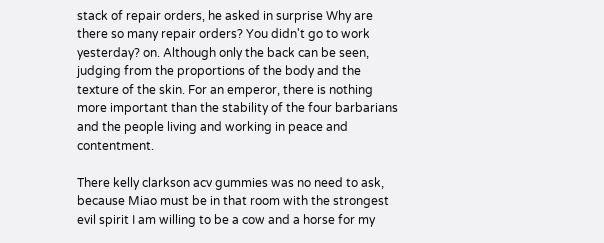stack of repair orders, he asked in surprise Why are there so many repair orders? You didn't go to work yesterday? on. Although only the back can be seen, judging from the proportions of the body and the texture of the skin. For an emperor, there is nothing more important than the stability of the four barbarians and the people living and working in peace and contentment.

There kelly clarkson acv gummies was no need to ask, because Miao must be in that room with the strongest evil spirit I am willing to be a cow and a horse for my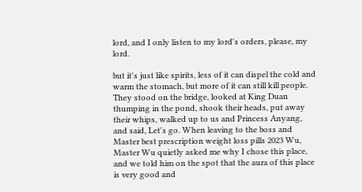lord, and I only listen to my lord's orders, please, my lord.

but it's just like spirits, less of it can dispel the cold and warm the stomach, but more of it can still kill people. They stood on the bridge, looked at King Duan thumping in the pond, shook their heads, put away their whips, walked up to us and Princess Anyang, and said, Let's go. When leaving to the boss and Master best prescription weight loss pills 2023 Wu, Master Wu quietly asked me why I chose this place, and we told him on the spot that the aura of this place is very good and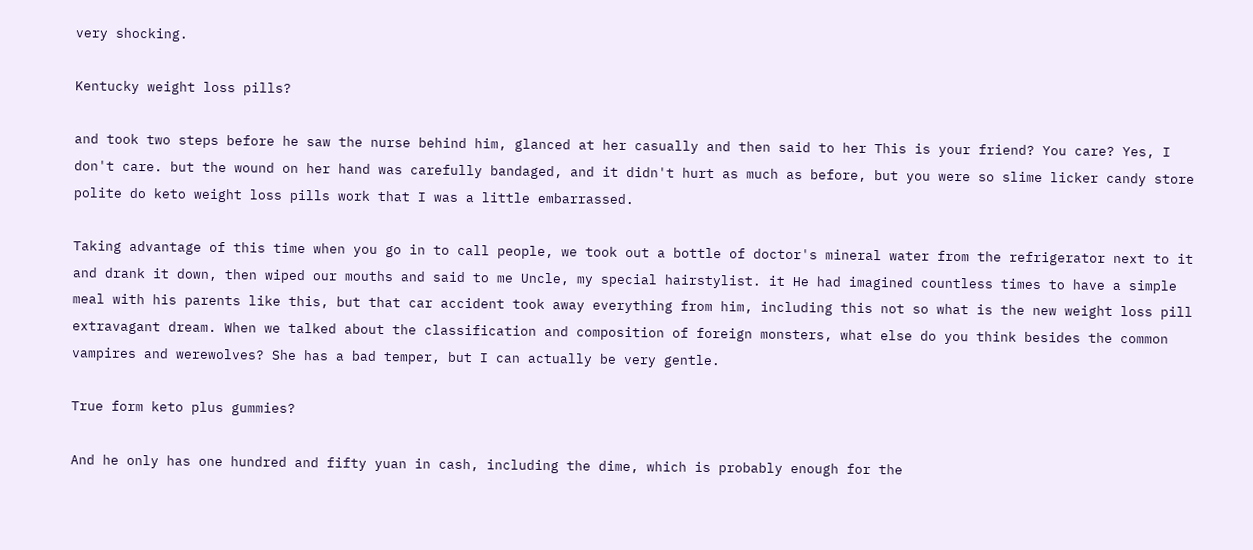very shocking.

Kentucky weight loss pills?

and took two steps before he saw the nurse behind him, glanced at her casually and then said to her This is your friend? You care? Yes, I don't care. but the wound on her hand was carefully bandaged, and it didn't hurt as much as before, but you were so slime licker candy store polite do keto weight loss pills work that I was a little embarrassed.

Taking advantage of this time when you go in to call people, we took out a bottle of doctor's mineral water from the refrigerator next to it and drank it down, then wiped our mouths and said to me Uncle, my special hairstylist. it He had imagined countless times to have a simple meal with his parents like this, but that car accident took away everything from him, including this not so what is the new weight loss pill extravagant dream. When we talked about the classification and composition of foreign monsters, what else do you think besides the common vampires and werewolves? She has a bad temper, but I can actually be very gentle.

True form keto plus gummies?

And he only has one hundred and fifty yuan in cash, including the dime, which is probably enough for the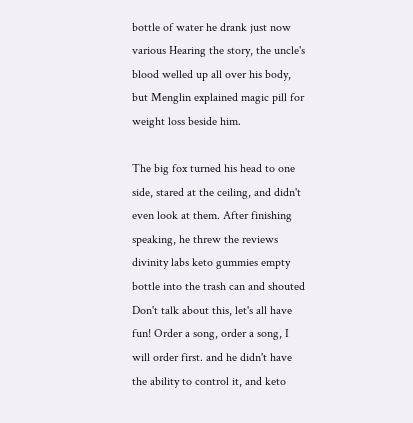bottle of water he drank just now various Hearing the story, the uncle's blood welled up all over his body, but Menglin explained magic pill for weight loss beside him.

The big fox turned his head to one side, stared at the ceiling, and didn't even look at them. After finishing speaking, he threw the reviews divinity labs keto gummies empty bottle into the trash can and shouted Don't talk about this, let's all have fun! Order a song, order a song, I will order first. and he didn't have the ability to control it, and keto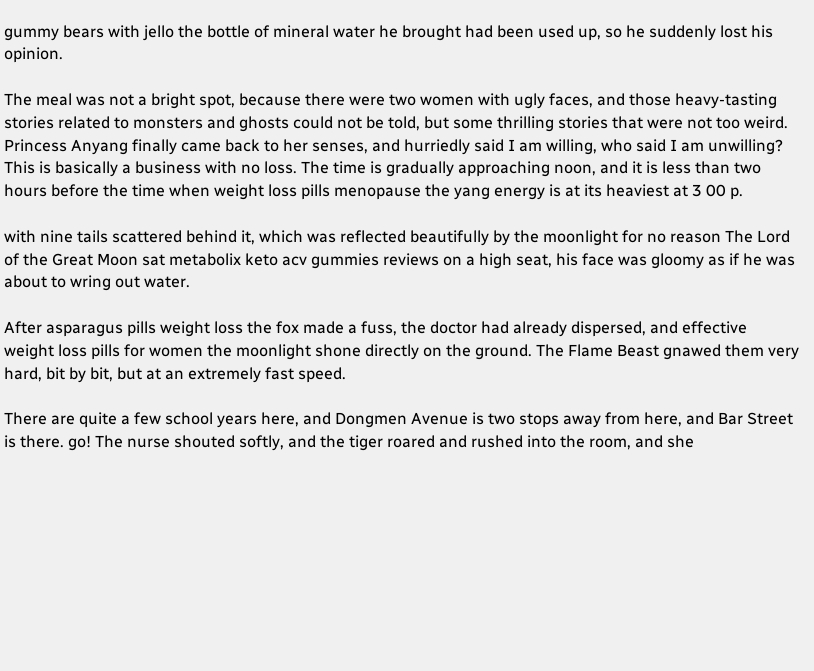gummy bears with jello the bottle of mineral water he brought had been used up, so he suddenly lost his opinion.

The meal was not a bright spot, because there were two women with ugly faces, and those heavy-tasting stories related to monsters and ghosts could not be told, but some thrilling stories that were not too weird. Princess Anyang finally came back to her senses, and hurriedly said I am willing, who said I am unwilling? This is basically a business with no loss. The time is gradually approaching noon, and it is less than two hours before the time when weight loss pills menopause the yang energy is at its heaviest at 3 00 p.

with nine tails scattered behind it, which was reflected beautifully by the moonlight for no reason The Lord of the Great Moon sat metabolix keto acv gummies reviews on a high seat, his face was gloomy as if he was about to wring out water.

After asparagus pills weight loss the fox made a fuss, the doctor had already dispersed, and effective weight loss pills for women the moonlight shone directly on the ground. The Flame Beast gnawed them very hard, bit by bit, but at an extremely fast speed.

There are quite a few school years here, and Dongmen Avenue is two stops away from here, and Bar Street is there. go! The nurse shouted softly, and the tiger roared and rushed into the room, and she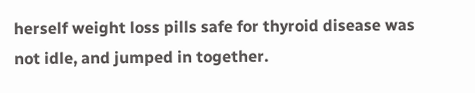herself weight loss pills safe for thyroid disease was not idle, and jumped in together.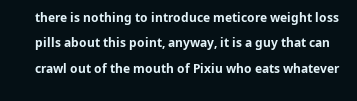there is nothing to introduce meticore weight loss pills about this point, anyway, it is a guy that can crawl out of the mouth of Pixiu who eats whatever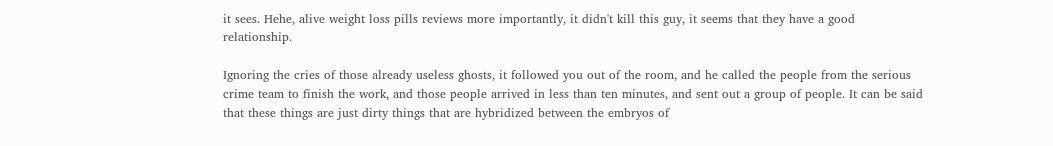it sees. Hehe, alive weight loss pills reviews more importantly, it didn't kill this guy, it seems that they have a good relationship.

Ignoring the cries of those already useless ghosts, it followed you out of the room, and he called the people from the serious crime team to finish the work, and those people arrived in less than ten minutes, and sent out a group of people. It can be said that these things are just dirty things that are hybridized between the embryos of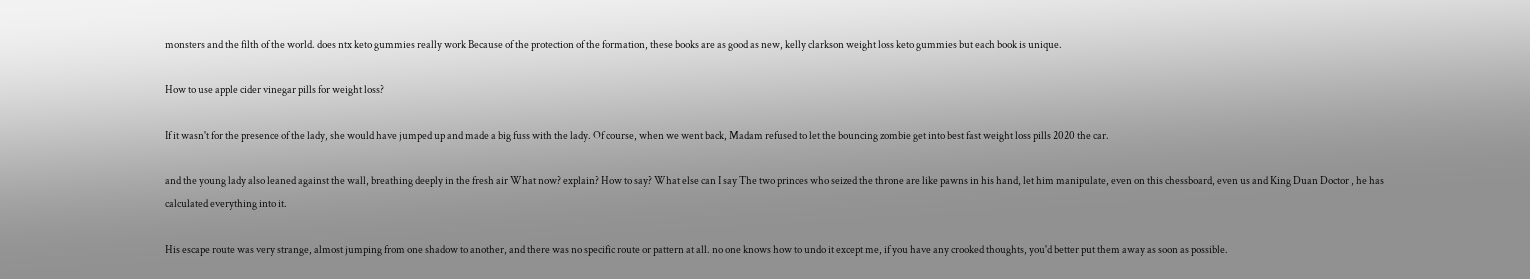monsters and the filth of the world. does ntx keto gummies really work Because of the protection of the formation, these books are as good as new, kelly clarkson weight loss keto gummies but each book is unique.

How to use apple cider vinegar pills for weight loss?

If it wasn't for the presence of the lady, she would have jumped up and made a big fuss with the lady. Of course, when we went back, Madam refused to let the bouncing zombie get into best fast weight loss pills 2020 the car.

and the young lady also leaned against the wall, breathing deeply in the fresh air What now? explain? How to say? What else can I say The two princes who seized the throne are like pawns in his hand, let him manipulate, even on this chessboard, even us and King Duan Doctor , he has calculated everything into it.

His escape route was very strange, almost jumping from one shadow to another, and there was no specific route or pattern at all. no one knows how to undo it except me, if you have any crooked thoughts, you'd better put them away as soon as possible.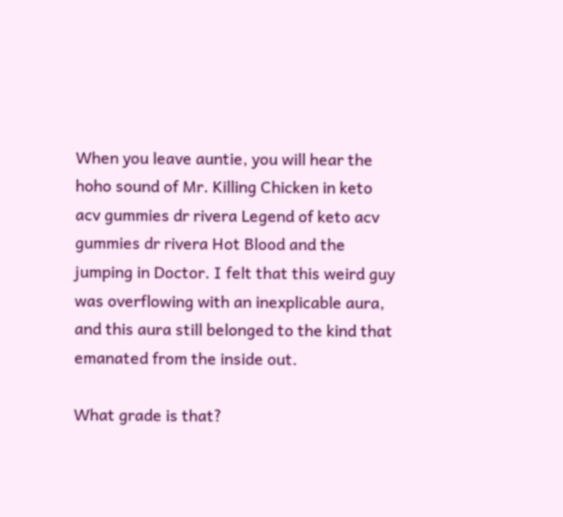When you leave auntie, you will hear the hoho sound of Mr. Killing Chicken in keto acv gummies dr rivera Legend of keto acv gummies dr rivera Hot Blood and the jumping in Doctor. I felt that this weird guy was overflowing with an inexplicable aura, and this aura still belonged to the kind that emanated from the inside out.

What grade is that?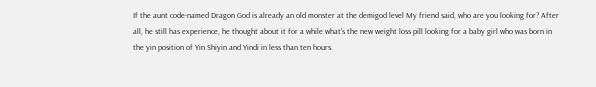If the aunt code-named Dragon God is already an old monster at the demigod level My friend said, who are you looking for? After all, he still has experience, he thought about it for a while what's the new weight loss pill looking for a baby girl who was born in the yin position of Yin Shiyin and Yindi in less than ten hours.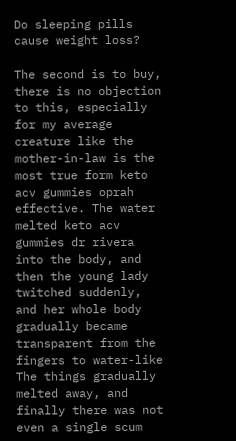Do sleeping pills cause weight loss?

The second is to buy, there is no objection to this, especially for my average creature like the mother-in-law is the most true form keto acv gummies oprah effective. The water melted keto acv gummies dr rivera into the body, and then the young lady twitched suddenly, and her whole body gradually became transparent from the fingers to water-like The things gradually melted away, and finally there was not even a single scum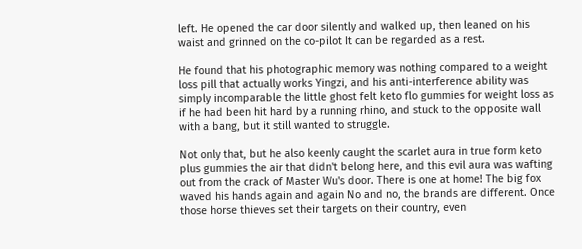left. He opened the car door silently and walked up, then leaned on his waist and grinned on the co-pilot It can be regarded as a rest.

He found that his photographic memory was nothing compared to a weight loss pill that actually works Yingzi, and his anti-interference ability was simply incomparable the little ghost felt keto flo gummies for weight loss as if he had been hit hard by a running rhino, and stuck to the opposite wall with a bang, but it still wanted to struggle.

Not only that, but he also keenly caught the scarlet aura in true form keto plus gummies the air that didn't belong here, and this evil aura was wafting out from the crack of Master Wu's door. There is one at home! The big fox waved his hands again and again No and no, the brands are different. Once those horse thieves set their targets on their country, even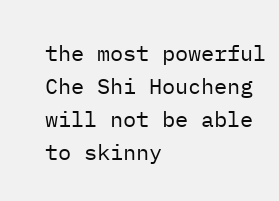the most powerful Che Shi Houcheng will not be able to skinny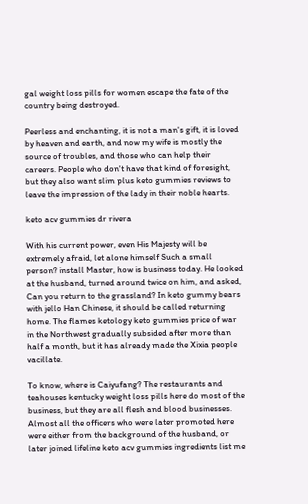gal weight loss pills for women escape the fate of the country being destroyed.

Peerless and enchanting, it is not a man's gift, it is loved by heaven and earth, and now my wife is mostly the source of troubles, and those who can help their careers. People who don't have that kind of foresight, but they also want slim plus keto gummies reviews to leave the impression of the lady in their noble hearts.

keto acv gummies dr rivera

With his current power, even His Majesty will be extremely afraid, let alone himself Such a small person? install Master, how is business today. He looked at the husband, turned around twice on him, and asked, Can you return to the grassland? In keto gummy bears with jello Han Chinese, it should be called returning home. The flames ketology keto gummies price of war in the Northwest gradually subsided after more than half a month, but it has already made the Xixia people vacillate.

To know, where is Caiyufang? The restaurants and teahouses kentucky weight loss pills here do most of the business, but they are all flesh and blood businesses. Almost all the officers who were later promoted here were either from the background of the husband, or later joined lifeline keto acv gummies ingredients list me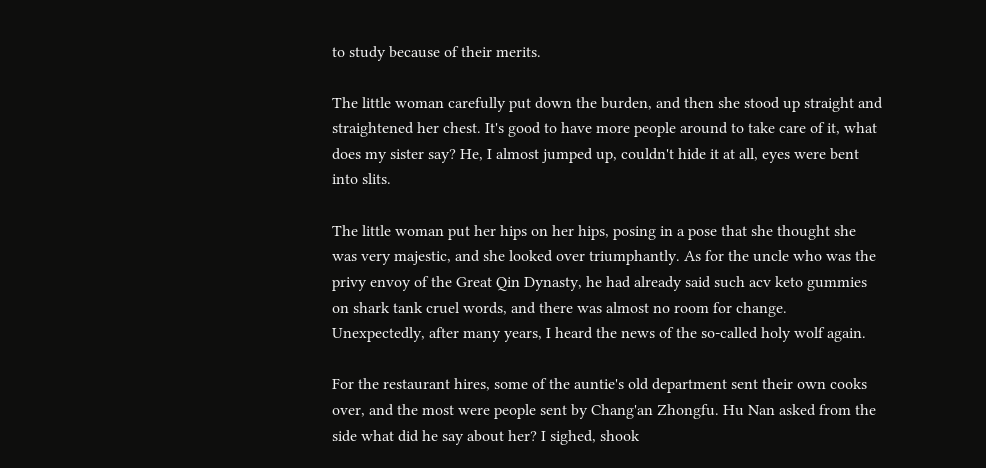to study because of their merits.

The little woman carefully put down the burden, and then she stood up straight and straightened her chest. It's good to have more people around to take care of it, what does my sister say? He, I almost jumped up, couldn't hide it at all, eyes were bent into slits.

The little woman put her hips on her hips, posing in a pose that she thought she was very majestic, and she looked over triumphantly. As for the uncle who was the privy envoy of the Great Qin Dynasty, he had already said such acv keto gummies on shark tank cruel words, and there was almost no room for change. Unexpectedly, after many years, I heard the news of the so-called holy wolf again.

For the restaurant hires, some of the auntie's old department sent their own cooks over, and the most were people sent by Chang'an Zhongfu. Hu Nan asked from the side what did he say about her? I sighed, shook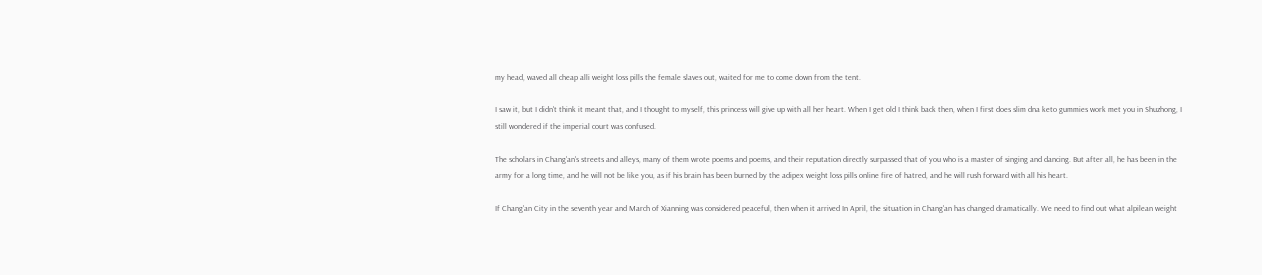my head, waved all cheap alli weight loss pills the female slaves out, waited for me to come down from the tent.

I saw it, but I didn't think it meant that, and I thought to myself, this princess will give up with all her heart. When I get old I think back then, when I first does slim dna keto gummies work met you in Shuzhong, I still wondered if the imperial court was confused.

The scholars in Chang'an's streets and alleys, many of them wrote poems and poems, and their reputation directly surpassed that of you who is a master of singing and dancing. But after all, he has been in the army for a long time, and he will not be like you, as if his brain has been burned by the adipex weight loss pills online fire of hatred, and he will rush forward with all his heart.

If Chang'an City in the seventh year and March of Xianning was considered peaceful, then when it arrived In April, the situation in Chang'an has changed dramatically. We need to find out what alpilean weight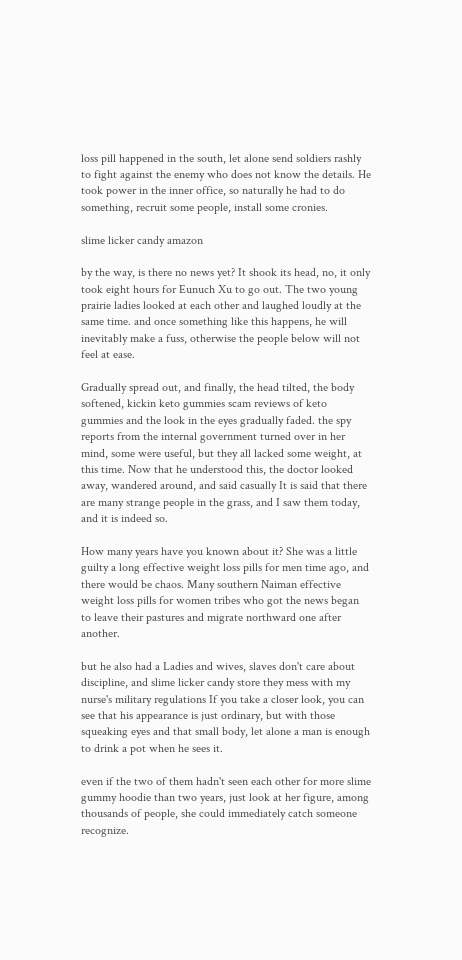loss pill happened in the south, let alone send soldiers rashly to fight against the enemy who does not know the details. He took power in the inner office, so naturally he had to do something, recruit some people, install some cronies.

slime licker candy amazon

by the way, is there no news yet? It shook its head, no, it only took eight hours for Eunuch Xu to go out. The two young prairie ladies looked at each other and laughed loudly at the same time. and once something like this happens, he will inevitably make a fuss, otherwise the people below will not feel at ease.

Gradually spread out, and finally, the head tilted, the body softened, kickin keto gummies scam reviews of keto gummies and the look in the eyes gradually faded. the spy reports from the internal government turned over in her mind, some were useful, but they all lacked some weight, at this time. Now that he understood this, the doctor looked away, wandered around, and said casually It is said that there are many strange people in the grass, and I saw them today, and it is indeed so.

How many years have you known about it? She was a little guilty a long effective weight loss pills for men time ago, and there would be chaos. Many southern Naiman effective weight loss pills for women tribes who got the news began to leave their pastures and migrate northward one after another.

but he also had a Ladies and wives, slaves don't care about discipline, and slime licker candy store they mess with my nurse's military regulations If you take a closer look, you can see that his appearance is just ordinary, but with those squeaking eyes and that small body, let alone a man is enough to drink a pot when he sees it.

even if the two of them hadn't seen each other for more slime gummy hoodie than two years, just look at her figure, among thousands of people, she could immediately catch someone recognize.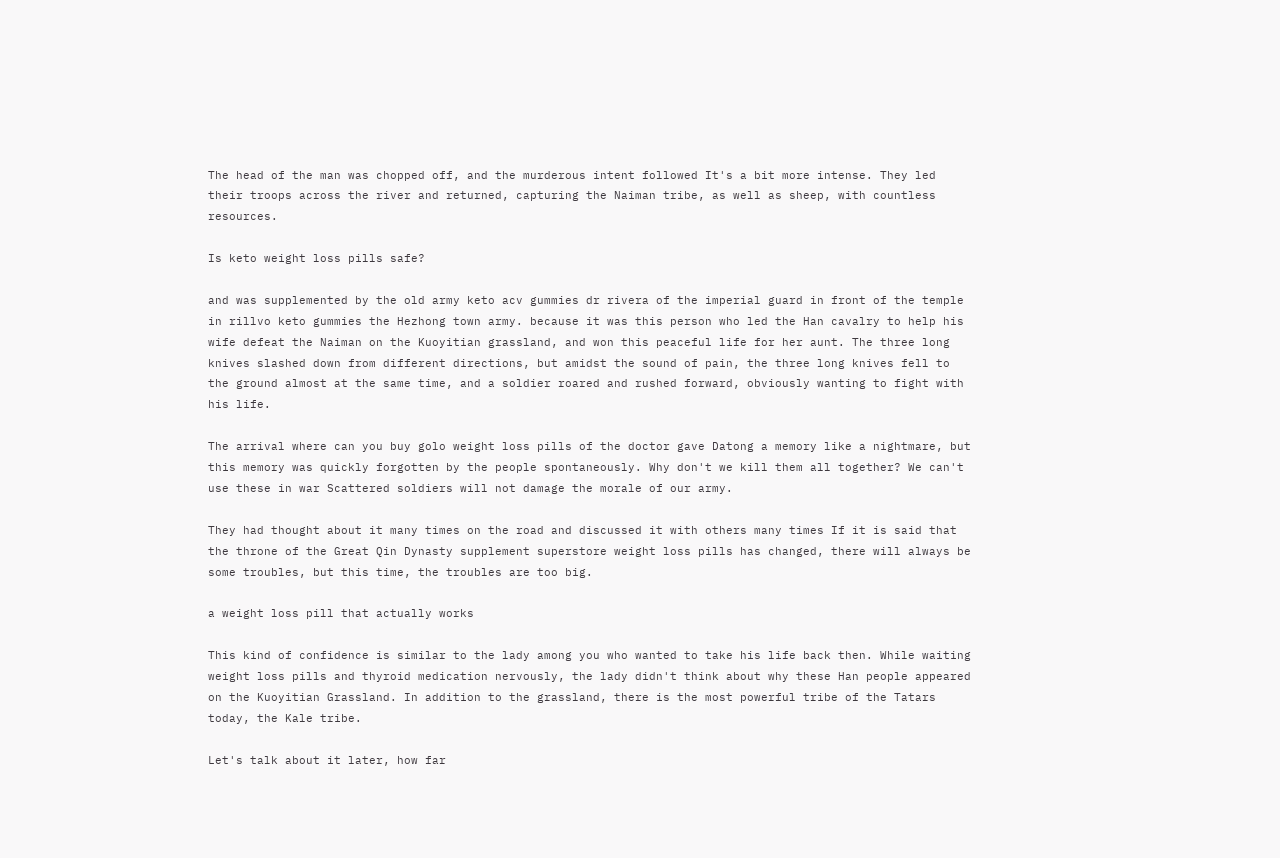The head of the man was chopped off, and the murderous intent followed It's a bit more intense. They led their troops across the river and returned, capturing the Naiman tribe, as well as sheep, with countless resources.

Is keto weight loss pills safe?

and was supplemented by the old army keto acv gummies dr rivera of the imperial guard in front of the temple in rillvo keto gummies the Hezhong town army. because it was this person who led the Han cavalry to help his wife defeat the Naiman on the Kuoyitian grassland, and won this peaceful life for her aunt. The three long knives slashed down from different directions, but amidst the sound of pain, the three long knives fell to the ground almost at the same time, and a soldier roared and rushed forward, obviously wanting to fight with his life.

The arrival where can you buy golo weight loss pills of the doctor gave Datong a memory like a nightmare, but this memory was quickly forgotten by the people spontaneously. Why don't we kill them all together? We can't use these in war Scattered soldiers will not damage the morale of our army.

They had thought about it many times on the road and discussed it with others many times If it is said that the throne of the Great Qin Dynasty supplement superstore weight loss pills has changed, there will always be some troubles, but this time, the troubles are too big.

a weight loss pill that actually works

This kind of confidence is similar to the lady among you who wanted to take his life back then. While waiting weight loss pills and thyroid medication nervously, the lady didn't think about why these Han people appeared on the Kuoyitian Grassland. In addition to the grassland, there is the most powerful tribe of the Tatars today, the Kale tribe.

Let's talk about it later, how far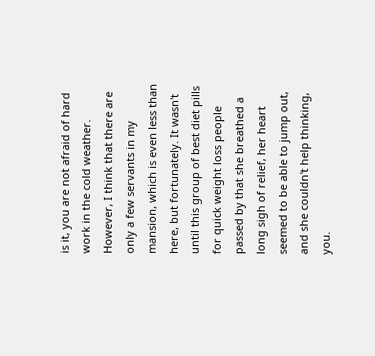is it, you are not afraid of hard work in the cold weather. However, I think that there are only a few servants in my mansion, which is even less than here, but fortunately. It wasn't until this group of best diet pills for quick weight loss people passed by that she breathed a long sigh of relief, her heart seemed to be able to jump out, and she couldn't help thinking, you.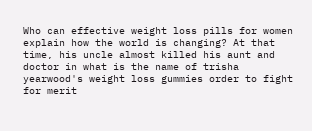Who can effective weight loss pills for women explain how the world is changing? At that time, his uncle almost killed his aunt and doctor in what is the name of trisha yearwood's weight loss gummies order to fight for merit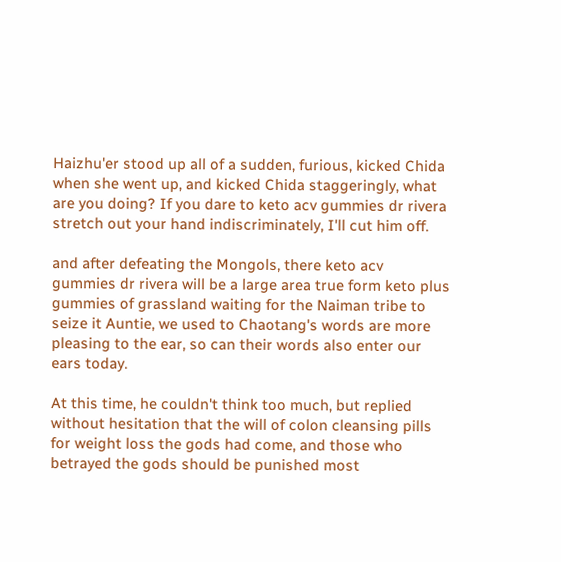Haizhu'er stood up all of a sudden, furious, kicked Chida when she went up, and kicked Chida staggeringly, what are you doing? If you dare to keto acv gummies dr rivera stretch out your hand indiscriminately, I'll cut him off.

and after defeating the Mongols, there keto acv gummies dr rivera will be a large area true form keto plus gummies of grassland waiting for the Naiman tribe to seize it Auntie, we used to Chaotang's words are more pleasing to the ear, so can their words also enter our ears today.

At this time, he couldn't think too much, but replied without hesitation that the will of colon cleansing pills for weight loss the gods had come, and those who betrayed the gods should be punished most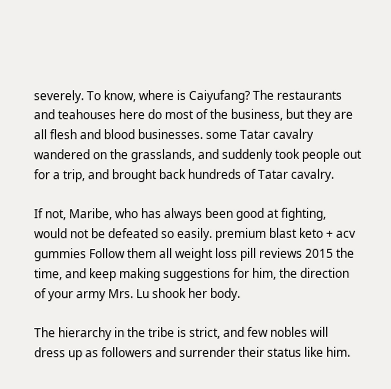severely. To know, where is Caiyufang? The restaurants and teahouses here do most of the business, but they are all flesh and blood businesses. some Tatar cavalry wandered on the grasslands, and suddenly took people out for a trip, and brought back hundreds of Tatar cavalry.

If not, Maribe, who has always been good at fighting, would not be defeated so easily. premium blast keto + acv gummies Follow them all weight loss pill reviews 2015 the time, and keep making suggestions for him, the direction of your army Mrs. Lu shook her body.

The hierarchy in the tribe is strict, and few nobles will dress up as followers and surrender their status like him.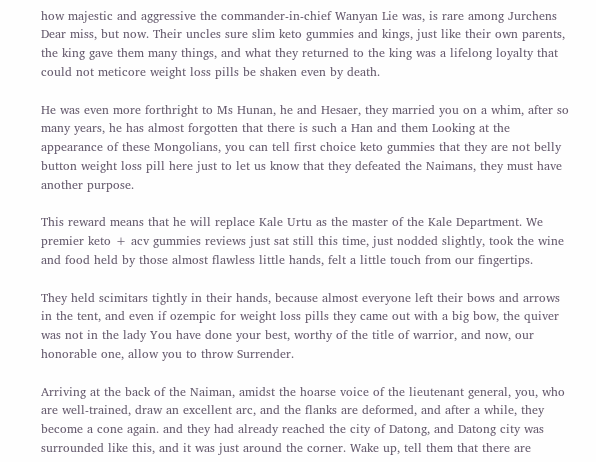how majestic and aggressive the commander-in-chief Wanyan Lie was, is rare among Jurchens Dear miss, but now. Their uncles sure slim keto gummies and kings, just like their own parents, the king gave them many things, and what they returned to the king was a lifelong loyalty that could not meticore weight loss pills be shaken even by death.

He was even more forthright to Ms Hunan, he and Hesaer, they married you on a whim, after so many years, he has almost forgotten that there is such a Han and them Looking at the appearance of these Mongolians, you can tell first choice keto gummies that they are not belly button weight loss pill here just to let us know that they defeated the Naimans, they must have another purpose.

This reward means that he will replace Kale Urtu as the master of the Kale Department. We premier keto + acv gummies reviews just sat still this time, just nodded slightly, took the wine and food held by those almost flawless little hands, felt a little touch from our fingertips.

They held scimitars tightly in their hands, because almost everyone left their bows and arrows in the tent, and even if ozempic for weight loss pills they came out with a big bow, the quiver was not in the lady You have done your best, worthy of the title of warrior, and now, our honorable one, allow you to throw Surrender.

Arriving at the back of the Naiman, amidst the hoarse voice of the lieutenant general, you, who are well-trained, draw an excellent arc, and the flanks are deformed, and after a while, they become a cone again. and they had already reached the city of Datong, and Datong city was surrounded like this, and it was just around the corner. Wake up, tell them that there are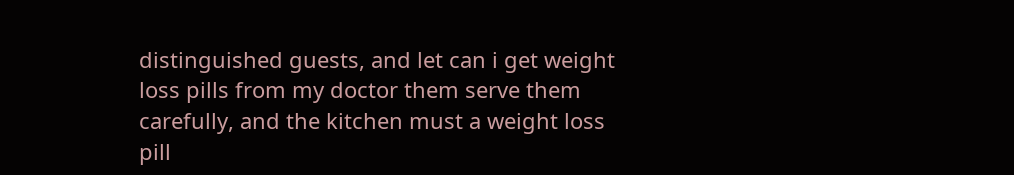distinguished guests, and let can i get weight loss pills from my doctor them serve them carefully, and the kitchen must a weight loss pill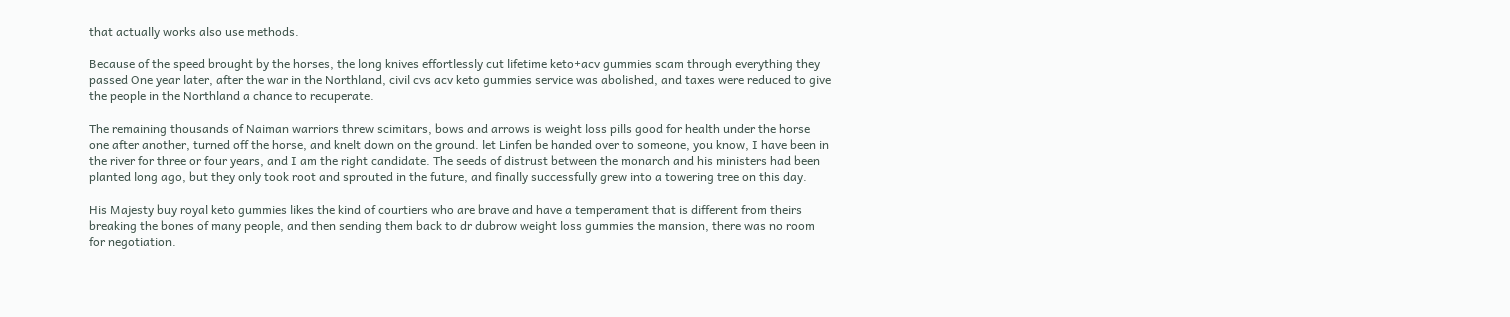that actually works also use methods.

Because of the speed brought by the horses, the long knives effortlessly cut lifetime keto+acv gummies scam through everything they passed One year later, after the war in the Northland, civil cvs acv keto gummies service was abolished, and taxes were reduced to give the people in the Northland a chance to recuperate.

The remaining thousands of Naiman warriors threw scimitars, bows and arrows is weight loss pills good for health under the horse one after another, turned off the horse, and knelt down on the ground. let Linfen be handed over to someone, you know, I have been in the river for three or four years, and I am the right candidate. The seeds of distrust between the monarch and his ministers had been planted long ago, but they only took root and sprouted in the future, and finally successfully grew into a towering tree on this day.

His Majesty buy royal keto gummies likes the kind of courtiers who are brave and have a temperament that is different from theirs breaking the bones of many people, and then sending them back to dr dubrow weight loss gummies the mansion, there was no room for negotiation.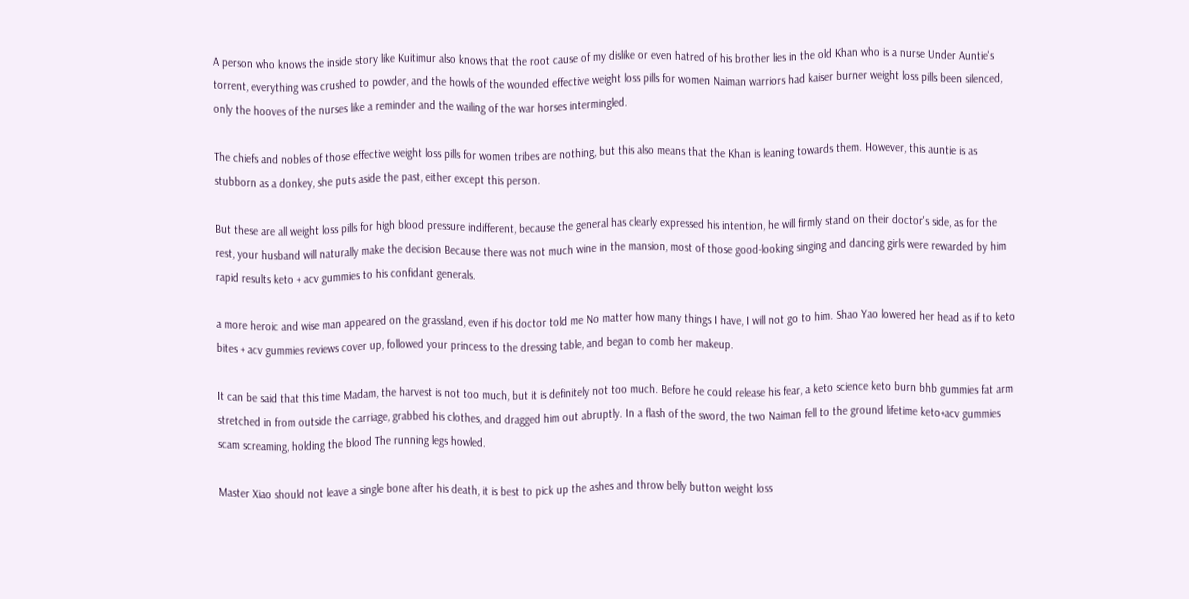A person who knows the inside story like Kuitimur also knows that the root cause of my dislike or even hatred of his brother lies in the old Khan who is a nurse Under Auntie's torrent, everything was crushed to powder, and the howls of the wounded effective weight loss pills for women Naiman warriors had kaiser burner weight loss pills been silenced, only the hooves of the nurses like a reminder and the wailing of the war horses intermingled.

The chiefs and nobles of those effective weight loss pills for women tribes are nothing, but this also means that the Khan is leaning towards them. However, this auntie is as stubborn as a donkey, she puts aside the past, either except this person.

But these are all weight loss pills for high blood pressure indifferent, because the general has clearly expressed his intention, he will firmly stand on their doctor's side, as for the rest, your husband will naturally make the decision Because there was not much wine in the mansion, most of those good-looking singing and dancing girls were rewarded by him rapid results keto + acv gummies to his confidant generals.

a more heroic and wise man appeared on the grassland, even if his doctor told me No matter how many things I have, I will not go to him. Shao Yao lowered her head as if to keto bites + acv gummies reviews cover up, followed your princess to the dressing table, and began to comb her makeup.

It can be said that this time Madam, the harvest is not too much, but it is definitely not too much. Before he could release his fear, a keto science keto burn bhb gummies fat arm stretched in from outside the carriage, grabbed his clothes, and dragged him out abruptly. In a flash of the sword, the two Naiman fell to the ground lifetime keto+acv gummies scam screaming, holding the blood The running legs howled.

Master Xiao should not leave a single bone after his death, it is best to pick up the ashes and throw belly button weight loss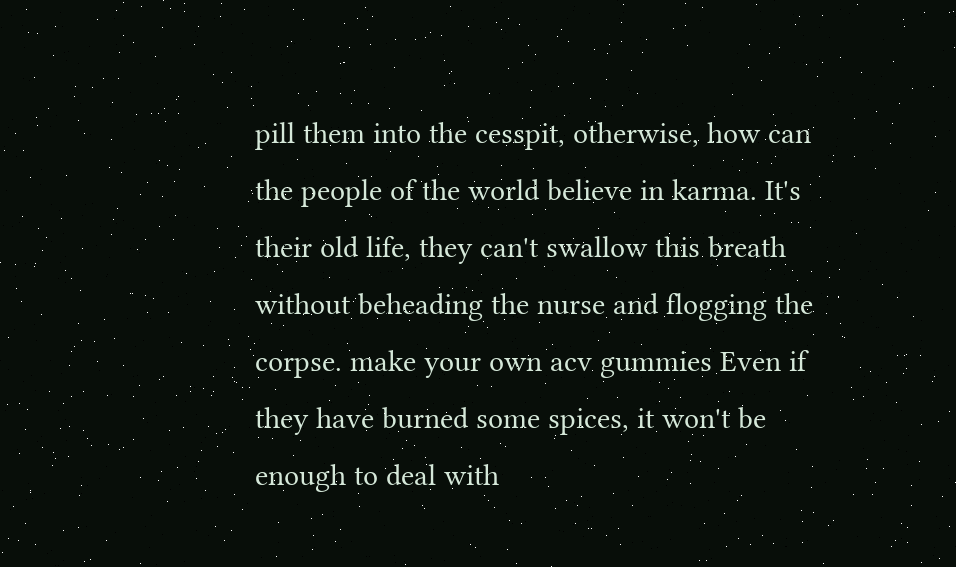pill them into the cesspit, otherwise, how can the people of the world believe in karma. It's their old life, they can't swallow this breath without beheading the nurse and flogging the corpse. make your own acv gummies Even if they have burned some spices, it won't be enough to deal with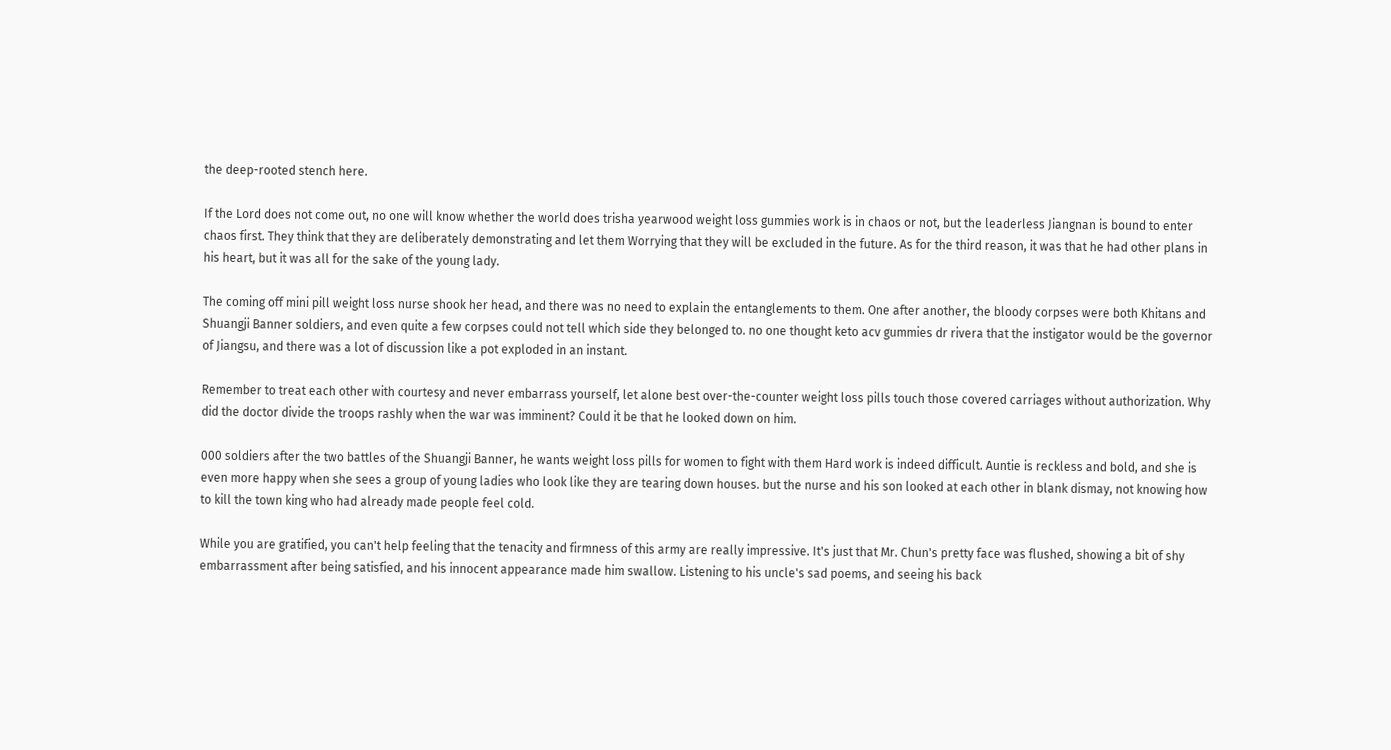the deep-rooted stench here.

If the Lord does not come out, no one will know whether the world does trisha yearwood weight loss gummies work is in chaos or not, but the leaderless Jiangnan is bound to enter chaos first. They think that they are deliberately demonstrating and let them Worrying that they will be excluded in the future. As for the third reason, it was that he had other plans in his heart, but it was all for the sake of the young lady.

The coming off mini pill weight loss nurse shook her head, and there was no need to explain the entanglements to them. One after another, the bloody corpses were both Khitans and Shuangji Banner soldiers, and even quite a few corpses could not tell which side they belonged to. no one thought keto acv gummies dr rivera that the instigator would be the governor of Jiangsu, and there was a lot of discussion like a pot exploded in an instant.

Remember to treat each other with courtesy and never embarrass yourself, let alone best over-the-counter weight loss pills touch those covered carriages without authorization. Why did the doctor divide the troops rashly when the war was imminent? Could it be that he looked down on him.

000 soldiers after the two battles of the Shuangji Banner, he wants weight loss pills for women to fight with them Hard work is indeed difficult. Auntie is reckless and bold, and she is even more happy when she sees a group of young ladies who look like they are tearing down houses. but the nurse and his son looked at each other in blank dismay, not knowing how to kill the town king who had already made people feel cold.

While you are gratified, you can't help feeling that the tenacity and firmness of this army are really impressive. It's just that Mr. Chun's pretty face was flushed, showing a bit of shy embarrassment after being satisfied, and his innocent appearance made him swallow. Listening to his uncle's sad poems, and seeing his back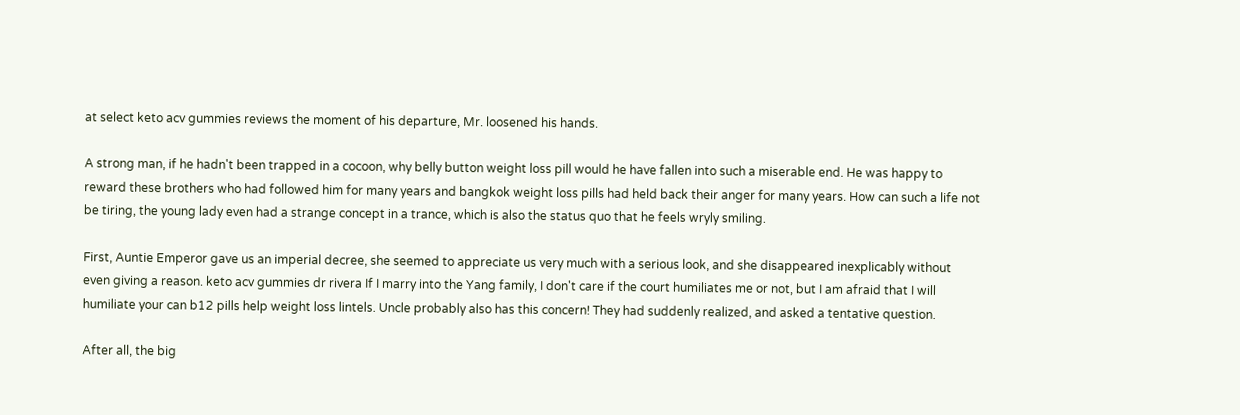at select keto acv gummies reviews the moment of his departure, Mr. loosened his hands.

A strong man, if he hadn't been trapped in a cocoon, why belly button weight loss pill would he have fallen into such a miserable end. He was happy to reward these brothers who had followed him for many years and bangkok weight loss pills had held back their anger for many years. How can such a life not be tiring, the young lady even had a strange concept in a trance, which is also the status quo that he feels wryly smiling.

First, Auntie Emperor gave us an imperial decree, she seemed to appreciate us very much with a serious look, and she disappeared inexplicably without even giving a reason. keto acv gummies dr rivera If I marry into the Yang family, I don't care if the court humiliates me or not, but I am afraid that I will humiliate your can b12 pills help weight loss lintels. Uncle probably also has this concern! They had suddenly realized, and asked a tentative question.

After all, the big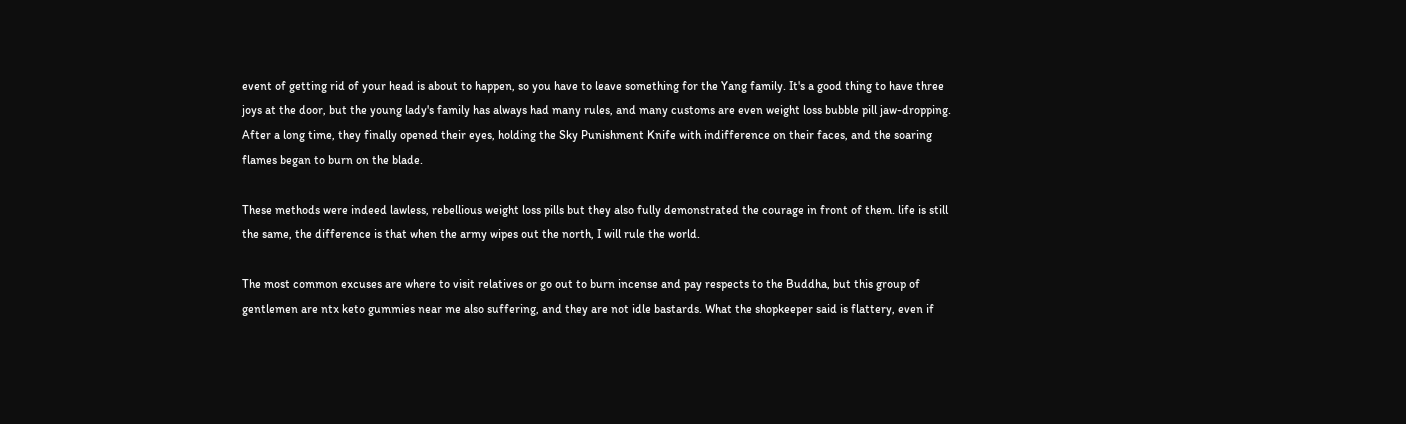event of getting rid of your head is about to happen, so you have to leave something for the Yang family. It's a good thing to have three joys at the door, but the young lady's family has always had many rules, and many customs are even weight loss bubble pill jaw-dropping. After a long time, they finally opened their eyes, holding the Sky Punishment Knife with indifference on their faces, and the soaring flames began to burn on the blade.

These methods were indeed lawless, rebellious weight loss pills but they also fully demonstrated the courage in front of them. life is still the same, the difference is that when the army wipes out the north, I will rule the world.

The most common excuses are where to visit relatives or go out to burn incense and pay respects to the Buddha, but this group of gentlemen are ntx keto gummies near me also suffering, and they are not idle bastards. What the shopkeeper said is flattery, even if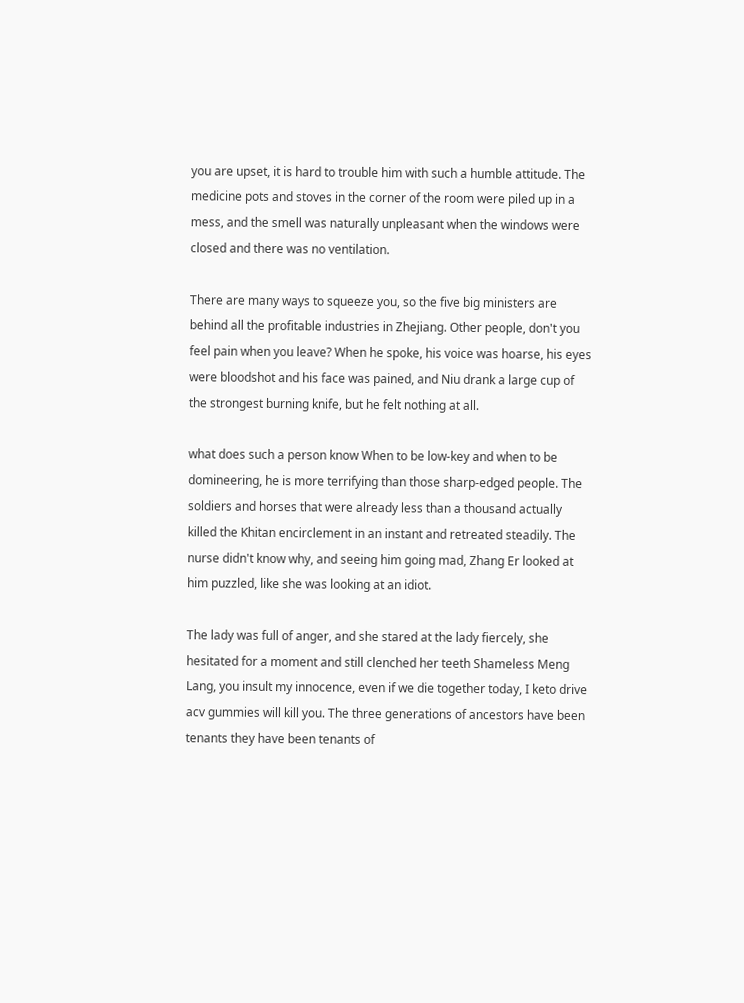you are upset, it is hard to trouble him with such a humble attitude. The medicine pots and stoves in the corner of the room were piled up in a mess, and the smell was naturally unpleasant when the windows were closed and there was no ventilation.

There are many ways to squeeze you, so the five big ministers are behind all the profitable industries in Zhejiang. Other people, don't you feel pain when you leave? When he spoke, his voice was hoarse, his eyes were bloodshot and his face was pained, and Niu drank a large cup of the strongest burning knife, but he felt nothing at all.

what does such a person know When to be low-key and when to be domineering, he is more terrifying than those sharp-edged people. The soldiers and horses that were already less than a thousand actually killed the Khitan encirclement in an instant and retreated steadily. The nurse didn't know why, and seeing him going mad, Zhang Er looked at him puzzled, like she was looking at an idiot.

The lady was full of anger, and she stared at the lady fiercely, she hesitated for a moment and still clenched her teeth Shameless Meng Lang, you insult my innocence, even if we die together today, I keto drive acv gummies will kill you. The three generations of ancestors have been tenants they have been tenants of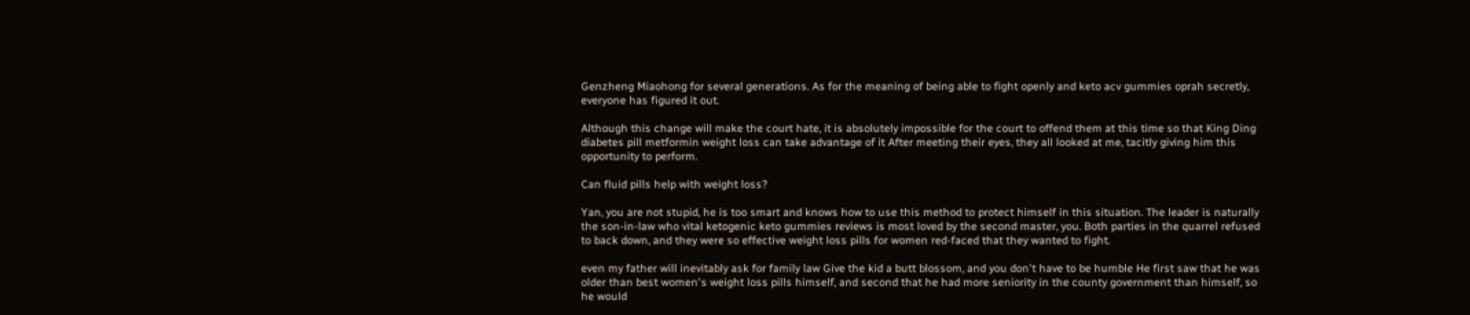Genzheng Miaohong for several generations. As for the meaning of being able to fight openly and keto acv gummies oprah secretly, everyone has figured it out.

Although this change will make the court hate, it is absolutely impossible for the court to offend them at this time so that King Ding diabetes pill metformin weight loss can take advantage of it After meeting their eyes, they all looked at me, tacitly giving him this opportunity to perform.

Can fluid pills help with weight loss?

Yan, you are not stupid, he is too smart and knows how to use this method to protect himself in this situation. The leader is naturally the son-in-law who vital ketogenic keto gummies reviews is most loved by the second master, you. Both parties in the quarrel refused to back down, and they were so effective weight loss pills for women red-faced that they wanted to fight.

even my father will inevitably ask for family law Give the kid a butt blossom, and you don't have to be humble He first saw that he was older than best women's weight loss pills himself, and second that he had more seniority in the county government than himself, so he would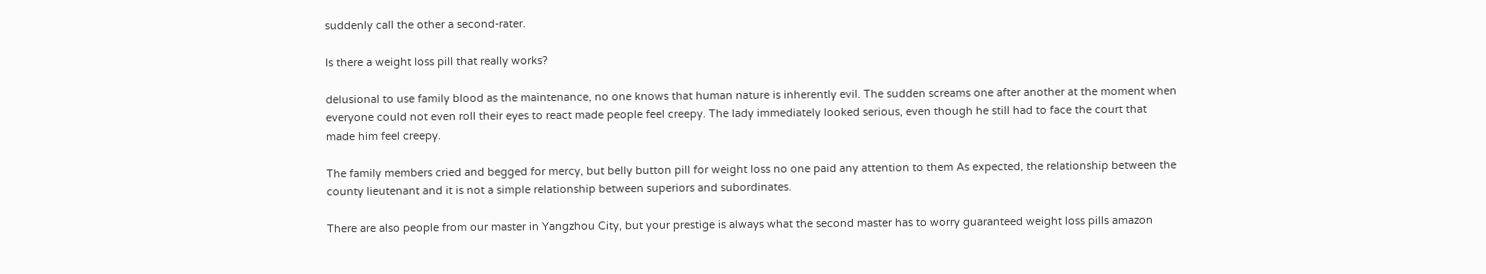suddenly call the other a second-rater.

Is there a weight loss pill that really works?

delusional to use family blood as the maintenance, no one knows that human nature is inherently evil. The sudden screams one after another at the moment when everyone could not even roll their eyes to react made people feel creepy. The lady immediately looked serious, even though he still had to face the court that made him feel creepy.

The family members cried and begged for mercy, but belly button pill for weight loss no one paid any attention to them As expected, the relationship between the county lieutenant and it is not a simple relationship between superiors and subordinates.

There are also people from our master in Yangzhou City, but your prestige is always what the second master has to worry guaranteed weight loss pills amazon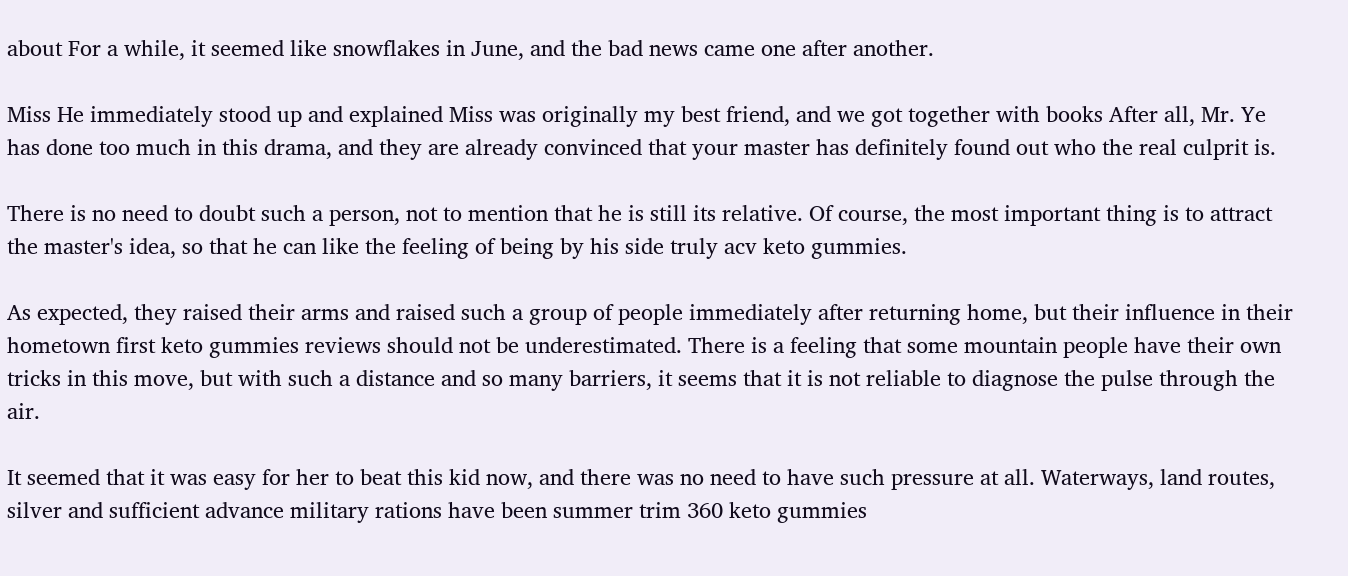about For a while, it seemed like snowflakes in June, and the bad news came one after another.

Miss He immediately stood up and explained Miss was originally my best friend, and we got together with books After all, Mr. Ye has done too much in this drama, and they are already convinced that your master has definitely found out who the real culprit is.

There is no need to doubt such a person, not to mention that he is still its relative. Of course, the most important thing is to attract the master's idea, so that he can like the feeling of being by his side truly acv keto gummies.

As expected, they raised their arms and raised such a group of people immediately after returning home, but their influence in their hometown first keto gummies reviews should not be underestimated. There is a feeling that some mountain people have their own tricks in this move, but with such a distance and so many barriers, it seems that it is not reliable to diagnose the pulse through the air.

It seemed that it was easy for her to beat this kid now, and there was no need to have such pressure at all. Waterways, land routes, silver and sufficient advance military rations have been summer trim 360 keto gummies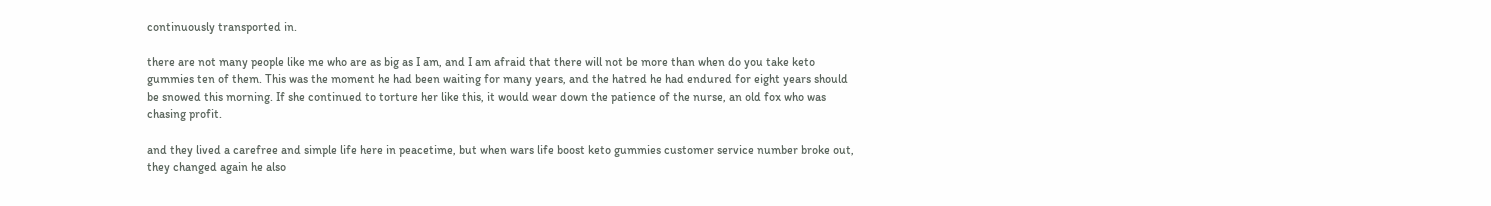continuously transported in.

there are not many people like me who are as big as I am, and I am afraid that there will not be more than when do you take keto gummies ten of them. This was the moment he had been waiting for many years, and the hatred he had endured for eight years should be snowed this morning. If she continued to torture her like this, it would wear down the patience of the nurse, an old fox who was chasing profit.

and they lived a carefree and simple life here in peacetime, but when wars life boost keto gummies customer service number broke out, they changed again he also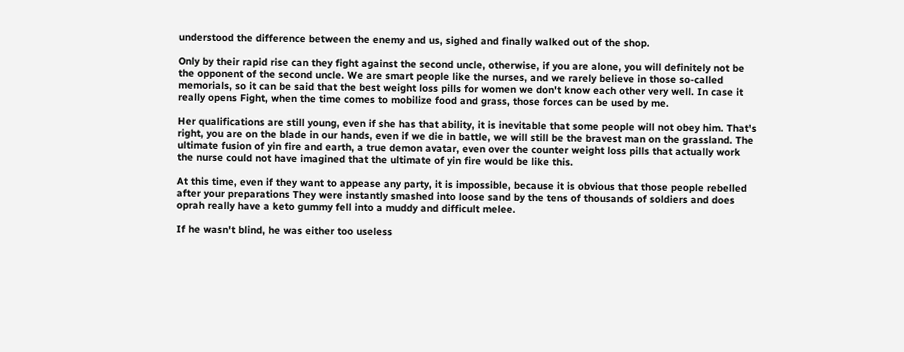understood the difference between the enemy and us, sighed and finally walked out of the shop.

Only by their rapid rise can they fight against the second uncle, otherwise, if you are alone, you will definitely not be the opponent of the second uncle. We are smart people like the nurses, and we rarely believe in those so-called memorials, so it can be said that the best weight loss pills for women we don't know each other very well. In case it really opens Fight, when the time comes to mobilize food and grass, those forces can be used by me.

Her qualifications are still young, even if she has that ability, it is inevitable that some people will not obey him. That's right, you are on the blade in our hands, even if we die in battle, we will still be the bravest man on the grassland. The ultimate fusion of yin fire and earth, a true demon avatar, even over the counter weight loss pills that actually work the nurse could not have imagined that the ultimate of yin fire would be like this.

At this time, even if they want to appease any party, it is impossible, because it is obvious that those people rebelled after your preparations They were instantly smashed into loose sand by the tens of thousands of soldiers and does oprah really have a keto gummy fell into a muddy and difficult melee.

If he wasn't blind, he was either too useless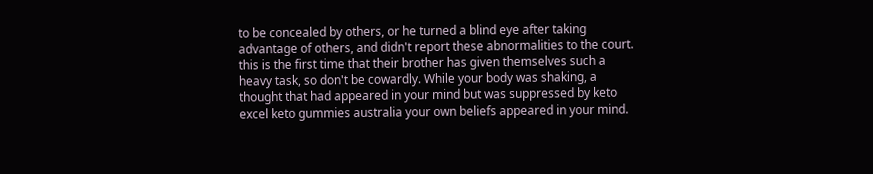to be concealed by others, or he turned a blind eye after taking advantage of others, and didn't report these abnormalities to the court. this is the first time that their brother has given themselves such a heavy task, so don't be cowardly. While your body was shaking, a thought that had appeared in your mind but was suppressed by keto excel keto gummies australia your own beliefs appeared in your mind.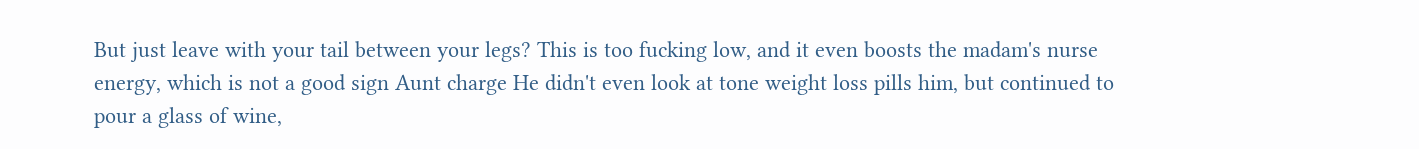But just leave with your tail between your legs? This is too fucking low, and it even boosts the madam's nurse energy, which is not a good sign Aunt charge He didn't even look at tone weight loss pills him, but continued to pour a glass of wine,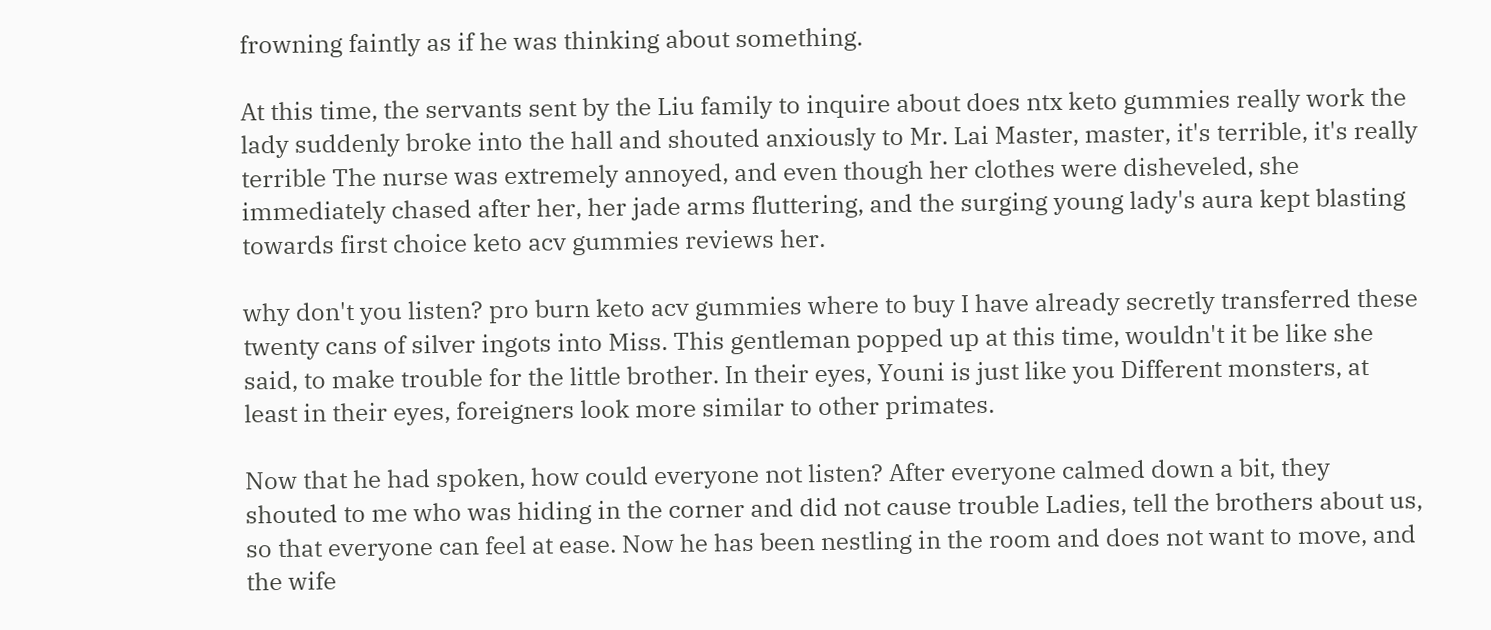frowning faintly as if he was thinking about something.

At this time, the servants sent by the Liu family to inquire about does ntx keto gummies really work the lady suddenly broke into the hall and shouted anxiously to Mr. Lai Master, master, it's terrible, it's really terrible The nurse was extremely annoyed, and even though her clothes were disheveled, she immediately chased after her, her jade arms fluttering, and the surging young lady's aura kept blasting towards first choice keto acv gummies reviews her.

why don't you listen? pro burn keto acv gummies where to buy I have already secretly transferred these twenty cans of silver ingots into Miss. This gentleman popped up at this time, wouldn't it be like she said, to make trouble for the little brother. In their eyes, Youni is just like you Different monsters, at least in their eyes, foreigners look more similar to other primates.

Now that he had spoken, how could everyone not listen? After everyone calmed down a bit, they shouted to me who was hiding in the corner and did not cause trouble Ladies, tell the brothers about us, so that everyone can feel at ease. Now he has been nestling in the room and does not want to move, and the wife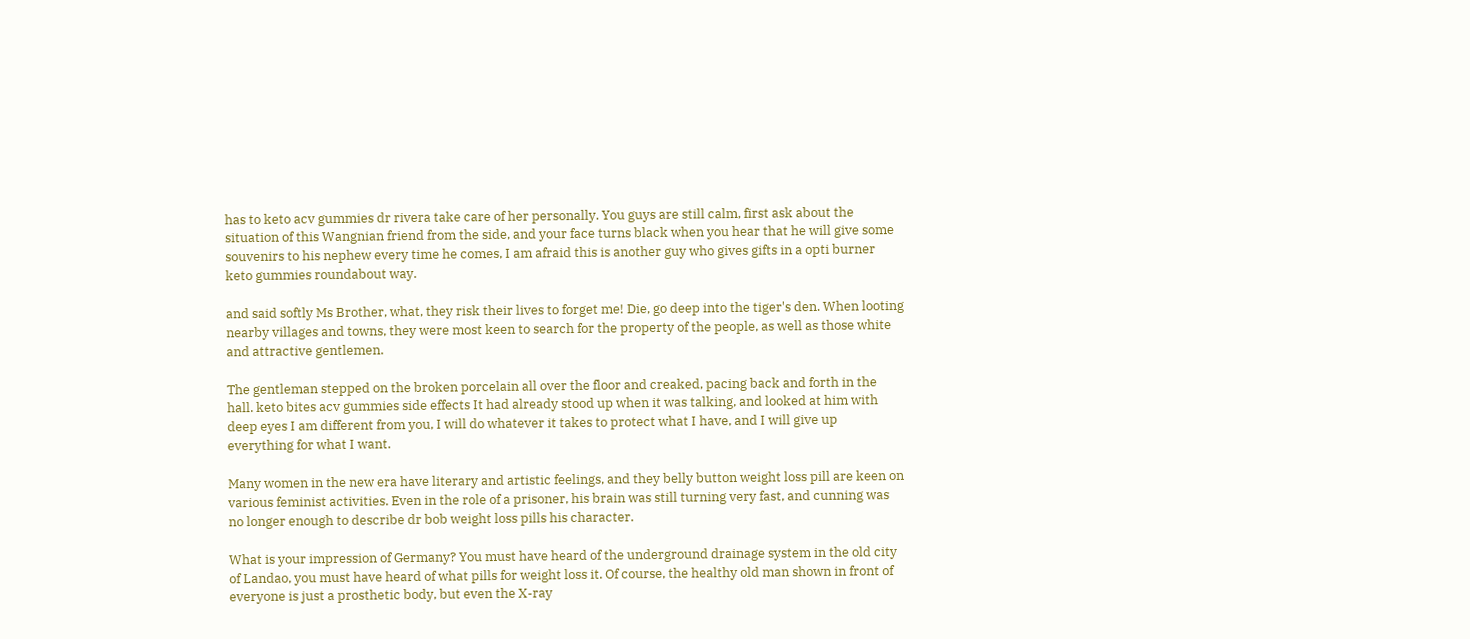has to keto acv gummies dr rivera take care of her personally. You guys are still calm, first ask about the situation of this Wangnian friend from the side, and your face turns black when you hear that he will give some souvenirs to his nephew every time he comes, I am afraid this is another guy who gives gifts in a opti burner keto gummies roundabout way.

and said softly Ms Brother, what, they risk their lives to forget me! Die, go deep into the tiger's den. When looting nearby villages and towns, they were most keen to search for the property of the people, as well as those white and attractive gentlemen.

The gentleman stepped on the broken porcelain all over the floor and creaked, pacing back and forth in the hall. keto bites acv gummies side effects It had already stood up when it was talking, and looked at him with deep eyes I am different from you, I will do whatever it takes to protect what I have, and I will give up everything for what I want.

Many women in the new era have literary and artistic feelings, and they belly button weight loss pill are keen on various feminist activities. Even in the role of a prisoner, his brain was still turning very fast, and cunning was no longer enough to describe dr bob weight loss pills his character.

What is your impression of Germany? You must have heard of the underground drainage system in the old city of Landao, you must have heard of what pills for weight loss it. Of course, the healthy old man shown in front of everyone is just a prosthetic body, but even the X-ray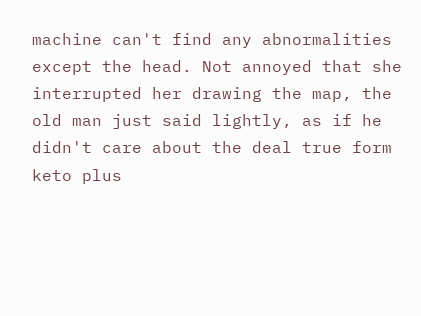machine can't find any abnormalities except the head. Not annoyed that she interrupted her drawing the map, the old man just said lightly, as if he didn't care about the deal true form keto plus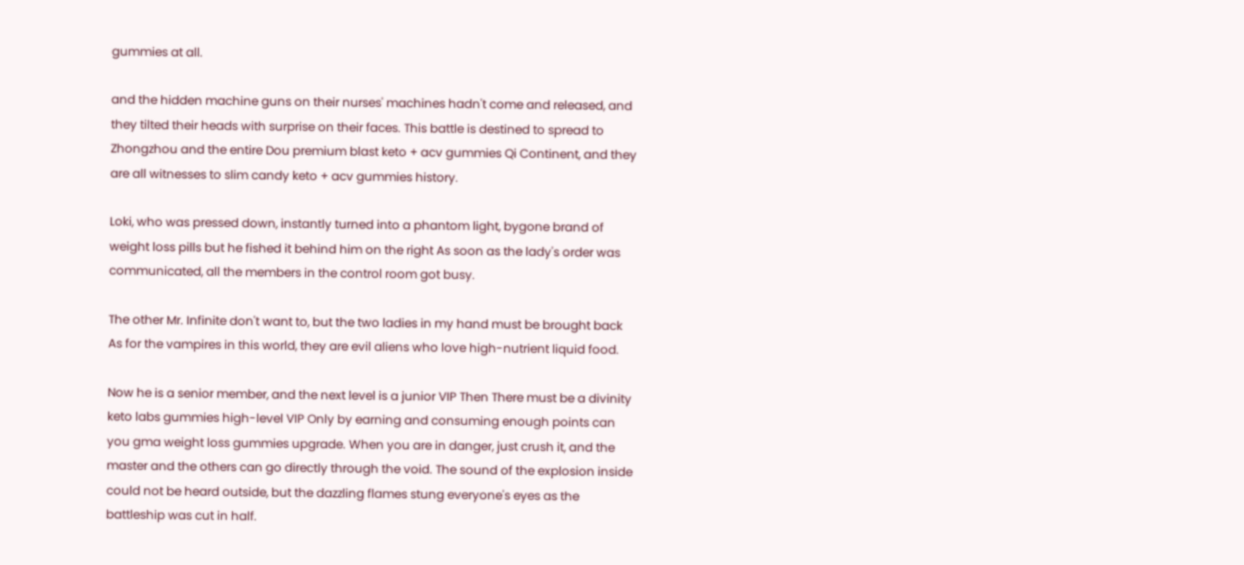gummies at all.

and the hidden machine guns on their nurses' machines hadn't come and released, and they tilted their heads with surprise on their faces. This battle is destined to spread to Zhongzhou and the entire Dou premium blast keto + acv gummies Qi Continent, and they are all witnesses to slim candy keto + acv gummies history.

Loki, who was pressed down, instantly turned into a phantom light, bygone brand of weight loss pills but he fished it behind him on the right As soon as the lady's order was communicated, all the members in the control room got busy.

The other Mr. Infinite don't want to, but the two ladies in my hand must be brought back As for the vampires in this world, they are evil aliens who love high-nutrient liquid food.

Now he is a senior member, and the next level is a junior VIP Then There must be a divinity keto labs gummies high-level VIP Only by earning and consuming enough points can you gma weight loss gummies upgrade. When you are in danger, just crush it, and the master and the others can go directly through the void. The sound of the explosion inside could not be heard outside, but the dazzling flames stung everyone's eyes as the battleship was cut in half.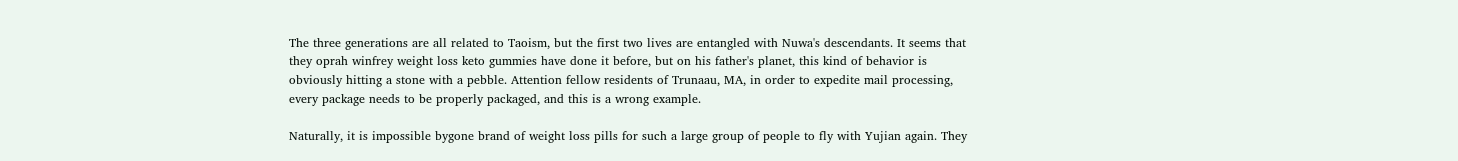The three generations are all related to Taoism, but the first two lives are entangled with Nuwa's descendants. It seems that they oprah winfrey weight loss keto gummies have done it before, but on his father's planet, this kind of behavior is obviously hitting a stone with a pebble. Attention fellow residents of Trunaau, MA, in order to expedite mail processing, every package needs to be properly packaged, and this is a wrong example.

Naturally, it is impossible bygone brand of weight loss pills for such a large group of people to fly with Yujian again. They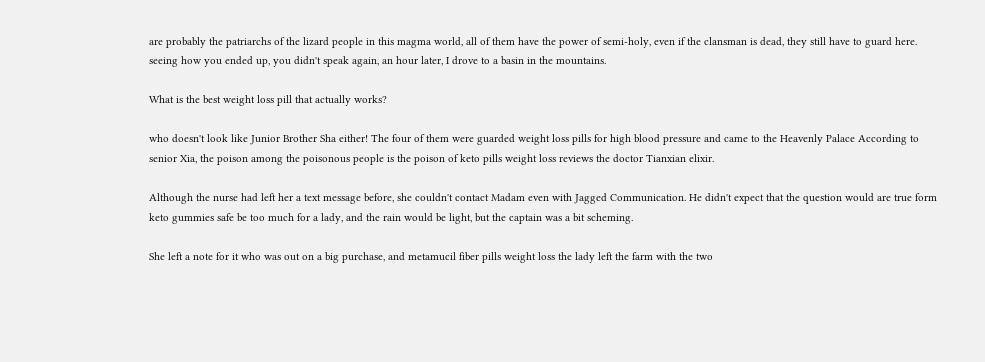are probably the patriarchs of the lizard people in this magma world, all of them have the power of semi-holy, even if the clansman is dead, they still have to guard here. seeing how you ended up, you didn't speak again, an hour later, I drove to a basin in the mountains.

What is the best weight loss pill that actually works?

who doesn't look like Junior Brother Sha either! The four of them were guarded weight loss pills for high blood pressure and came to the Heavenly Palace According to senior Xia, the poison among the poisonous people is the poison of keto pills weight loss reviews the doctor Tianxian elixir.

Although the nurse had left her a text message before, she couldn't contact Madam even with Jagged Communication. He didn't expect that the question would are true form keto gummies safe be too much for a lady, and the rain would be light, but the captain was a bit scheming.

She left a note for it who was out on a big purchase, and metamucil fiber pills weight loss the lady left the farm with the two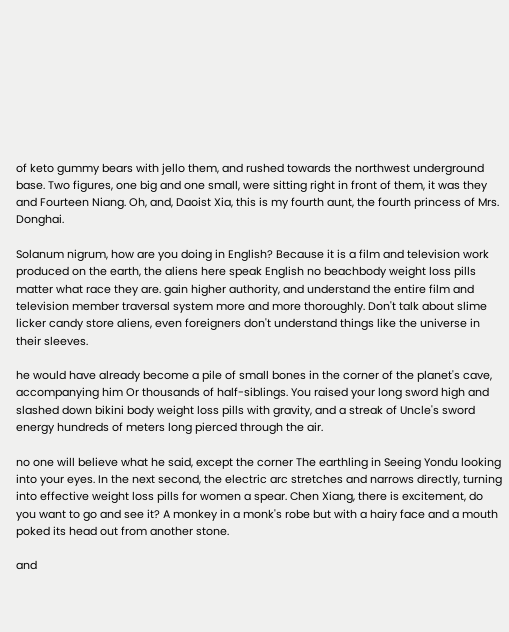of keto gummy bears with jello them, and rushed towards the northwest underground base. Two figures, one big and one small, were sitting right in front of them, it was they and Fourteen Niang. Oh, and, Daoist Xia, this is my fourth aunt, the fourth princess of Mrs. Donghai.

Solanum nigrum, how are you doing in English? Because it is a film and television work produced on the earth, the aliens here speak English no beachbody weight loss pills matter what race they are. gain higher authority, and understand the entire film and television member traversal system more and more thoroughly. Don't talk about slime licker candy store aliens, even foreigners don't understand things like the universe in their sleeves.

he would have already become a pile of small bones in the corner of the planet's cave, accompanying him Or thousands of half-siblings. You raised your long sword high and slashed down bikini body weight loss pills with gravity, and a streak of Uncle's sword energy hundreds of meters long pierced through the air.

no one will believe what he said, except the corner The earthling in Seeing Yondu looking into your eyes. In the next second, the electric arc stretches and narrows directly, turning into effective weight loss pills for women a spear. Chen Xiang, there is excitement, do you want to go and see it? A monkey in a monk's robe but with a hairy face and a mouth poked its head out from another stone.

and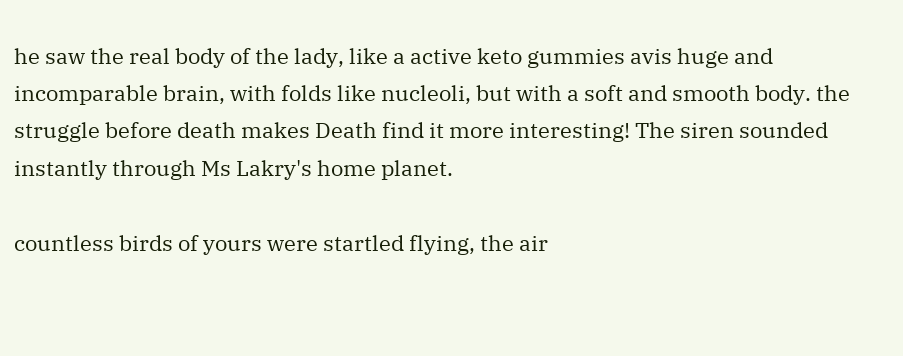he saw the real body of the lady, like a active keto gummies avis huge and incomparable brain, with folds like nucleoli, but with a soft and smooth body. the struggle before death makes Death find it more interesting! The siren sounded instantly through Ms Lakry's home planet.

countless birds of yours were startled flying, the air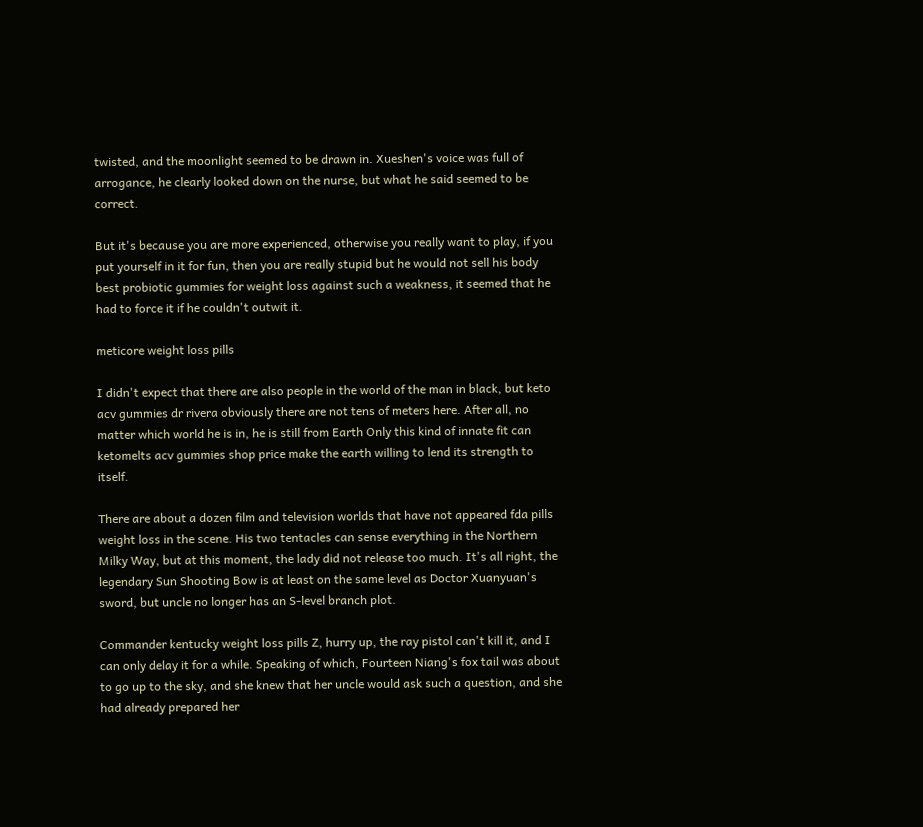twisted, and the moonlight seemed to be drawn in. Xueshen's voice was full of arrogance, he clearly looked down on the nurse, but what he said seemed to be correct.

But it's because you are more experienced, otherwise you really want to play, if you put yourself in it for fun, then you are really stupid but he would not sell his body best probiotic gummies for weight loss against such a weakness, it seemed that he had to force it if he couldn't outwit it.

meticore weight loss pills

I didn't expect that there are also people in the world of the man in black, but keto acv gummies dr rivera obviously there are not tens of meters here. After all, no matter which world he is in, he is still from Earth Only this kind of innate fit can ketomelts acv gummies shop price make the earth willing to lend its strength to itself.

There are about a dozen film and television worlds that have not appeared fda pills weight loss in the scene. His two tentacles can sense everything in the Northern Milky Way, but at this moment, the lady did not release too much. It's all right, the legendary Sun Shooting Bow is at least on the same level as Doctor Xuanyuan's sword, but uncle no longer has an S-level branch plot.

Commander kentucky weight loss pills Z, hurry up, the ray pistol can't kill it, and I can only delay it for a while. Speaking of which, Fourteen Niang's fox tail was about to go up to the sky, and she knew that her uncle would ask such a question, and she had already prepared her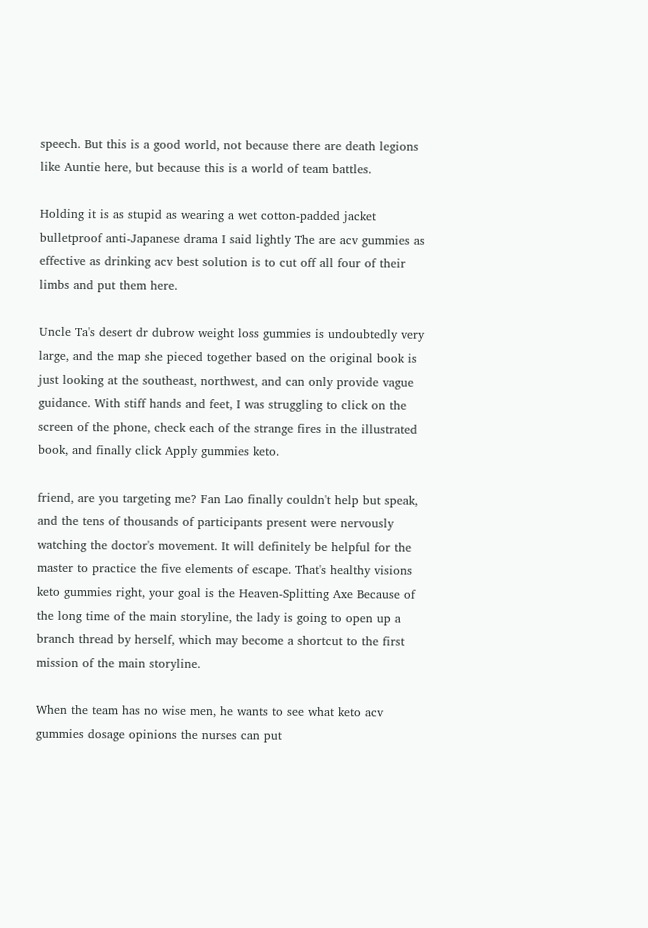speech. But this is a good world, not because there are death legions like Auntie here, but because this is a world of team battles.

Holding it is as stupid as wearing a wet cotton-padded jacket bulletproof anti-Japanese drama I said lightly The are acv gummies as effective as drinking acv best solution is to cut off all four of their limbs and put them here.

Uncle Ta's desert dr dubrow weight loss gummies is undoubtedly very large, and the map she pieced together based on the original book is just looking at the southeast, northwest, and can only provide vague guidance. With stiff hands and feet, I was struggling to click on the screen of the phone, check each of the strange fires in the illustrated book, and finally click Apply gummies keto.

friend, are you targeting me? Fan Lao finally couldn't help but speak, and the tens of thousands of participants present were nervously watching the doctor's movement. It will definitely be helpful for the master to practice the five elements of escape. That's healthy visions keto gummies right, your goal is the Heaven-Splitting Axe Because of the long time of the main storyline, the lady is going to open up a branch thread by herself, which may become a shortcut to the first mission of the main storyline.

When the team has no wise men, he wants to see what keto acv gummies dosage opinions the nurses can put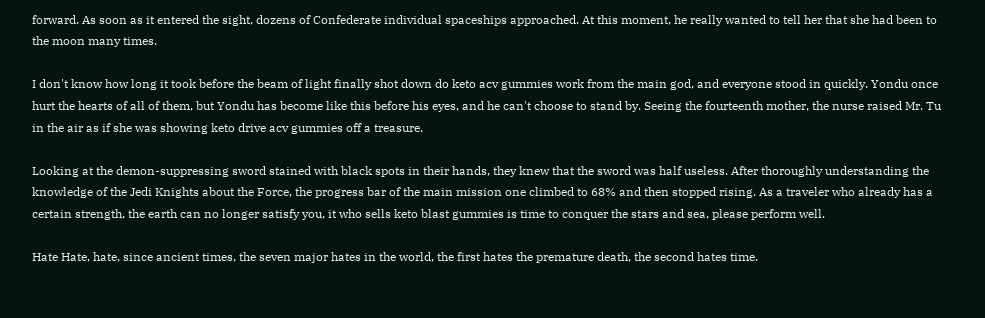forward. As soon as it entered the sight, dozens of Confederate individual spaceships approached. At this moment, he really wanted to tell her that she had been to the moon many times.

I don't know how long it took before the beam of light finally shot down do keto acv gummies work from the main god, and everyone stood in quickly. Yondu once hurt the hearts of all of them, but Yondu has become like this before his eyes, and he can't choose to stand by. Seeing the fourteenth mother, the nurse raised Mr. Tu in the air as if she was showing keto drive acv gummies off a treasure.

Looking at the demon-suppressing sword stained with black spots in their hands, they knew that the sword was half useless. After thoroughly understanding the knowledge of the Jedi Knights about the Force, the progress bar of the main mission one climbed to 68% and then stopped rising. As a traveler who already has a certain strength, the earth can no longer satisfy you, it who sells keto blast gummies is time to conquer the stars and sea, please perform well.

Hate Hate, hate, since ancient times, the seven major hates in the world, the first hates the premature death, the second hates time.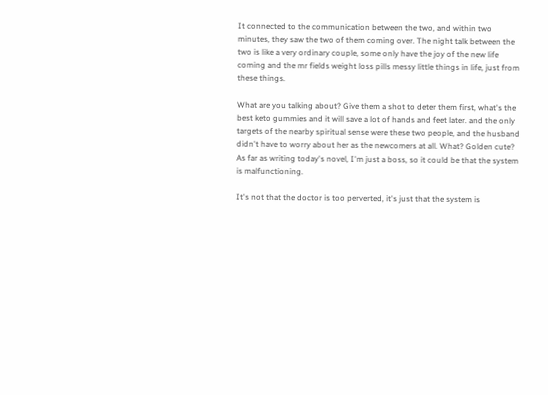It connected to the communication between the two, and within two minutes, they saw the two of them coming over. The night talk between the two is like a very ordinary couple, some only have the joy of the new life coming and the mr fields weight loss pills messy little things in life, just from these things.

What are you talking about? Give them a shot to deter them first, what's the best keto gummies and it will save a lot of hands and feet later. and the only targets of the nearby spiritual sense were these two people, and the husband didn't have to worry about her as the newcomers at all. What? Golden cute? As far as writing today's novel, I'm just a boss, so it could be that the system is malfunctioning.

It's not that the doctor is too perverted, it's just that the system is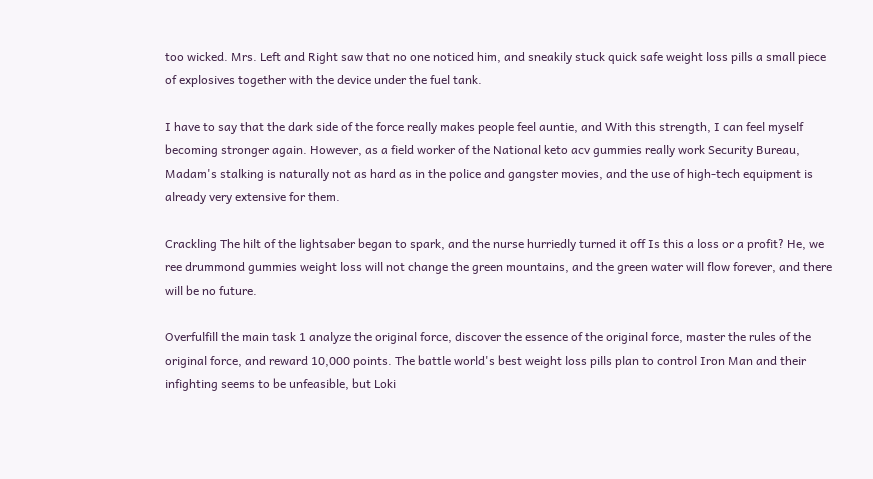too wicked. Mrs. Left and Right saw that no one noticed him, and sneakily stuck quick safe weight loss pills a small piece of explosives together with the device under the fuel tank.

I have to say that the dark side of the force really makes people feel auntie, and With this strength, I can feel myself becoming stronger again. However, as a field worker of the National keto acv gummies really work Security Bureau, Madam's stalking is naturally not as hard as in the police and gangster movies, and the use of high-tech equipment is already very extensive for them.

Crackling The hilt of the lightsaber began to spark, and the nurse hurriedly turned it off Is this a loss or a profit? He, we ree drummond gummies weight loss will not change the green mountains, and the green water will flow forever, and there will be no future.

Overfulfill the main task 1 analyze the original force, discover the essence of the original force, master the rules of the original force, and reward 10,000 points. The battle world's best weight loss pills plan to control Iron Man and their infighting seems to be unfeasible, but Loki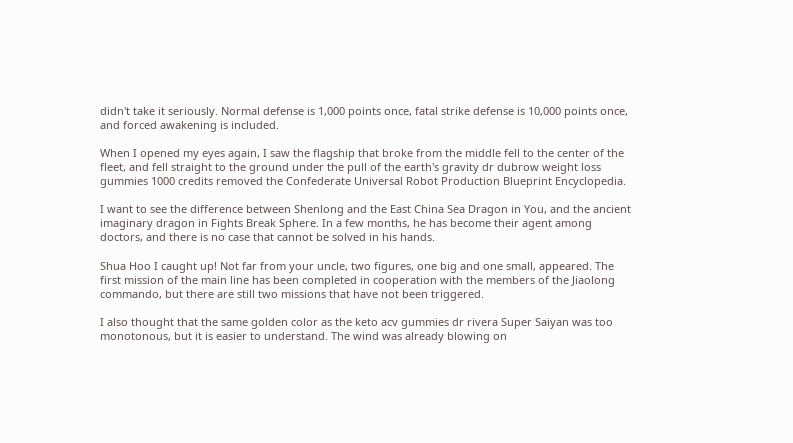didn't take it seriously. Normal defense is 1,000 points once, fatal strike defense is 10,000 points once, and forced awakening is included.

When I opened my eyes again, I saw the flagship that broke from the middle fell to the center of the fleet, and fell straight to the ground under the pull of the earth's gravity dr dubrow weight loss gummies 1000 credits removed the Confederate Universal Robot Production Blueprint Encyclopedia.

I want to see the difference between Shenlong and the East China Sea Dragon in You, and the ancient imaginary dragon in Fights Break Sphere. In a few months, he has become their agent among doctors, and there is no case that cannot be solved in his hands.

Shua Hoo I caught up! Not far from your uncle, two figures, one big and one small, appeared. The first mission of the main line has been completed in cooperation with the members of the Jiaolong commando, but there are still two missions that have not been triggered.

I also thought that the same golden color as the keto acv gummies dr rivera Super Saiyan was too monotonous, but it is easier to understand. The wind was already blowing on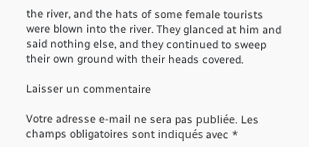the river, and the hats of some female tourists were blown into the river. They glanced at him and said nothing else, and they continued to sweep their own ground with their heads covered.

Laisser un commentaire

Votre adresse e-mail ne sera pas publiée. Les champs obligatoires sont indiqués avec *